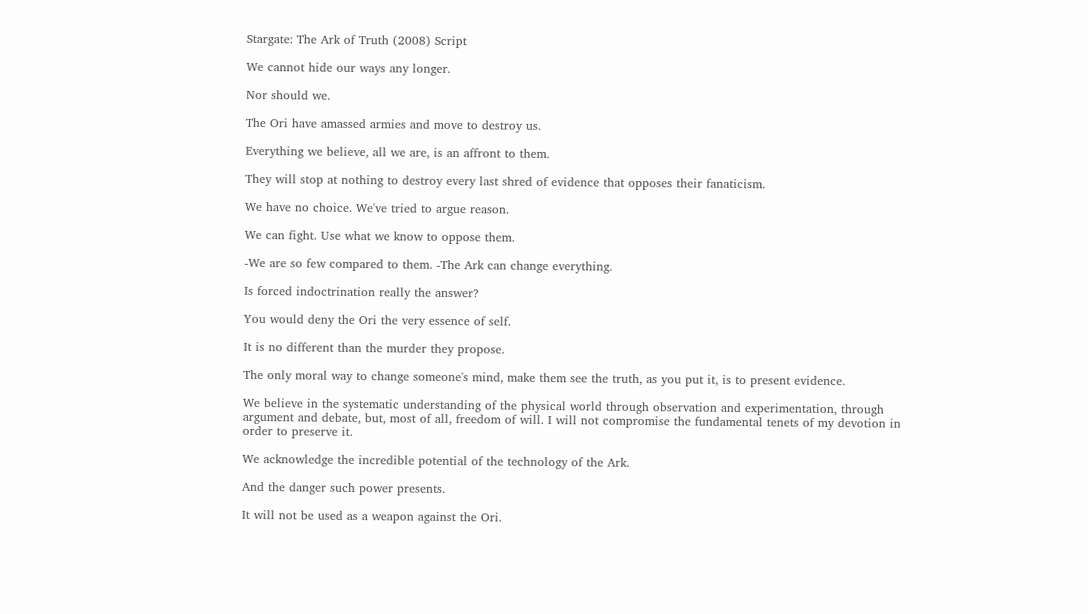Stargate: The Ark of Truth (2008) Script

We cannot hide our ways any longer.

Nor should we.

The Ori have amassed armies and move to destroy us.

Everything we believe, all we are, is an affront to them.

They will stop at nothing to destroy every last shred of evidence that opposes their fanaticism.

We have no choice. We've tried to argue reason.

We can fight. Use what we know to oppose them.

-We are so few compared to them. -The Ark can change everything.

Is forced indoctrination really the answer?

You would deny the Ori the very essence of self.

It is no different than the murder they propose.

The only moral way to change someone's mind, make them see the truth, as you put it, is to present evidence.

We believe in the systematic understanding of the physical world through observation and experimentation, through argument and debate, but, most of all, freedom of will. I will not compromise the fundamental tenets of my devotion in order to preserve it.

We acknowledge the incredible potential of the technology of the Ark.

And the danger such power presents.

It will not be used as a weapon against the Ori.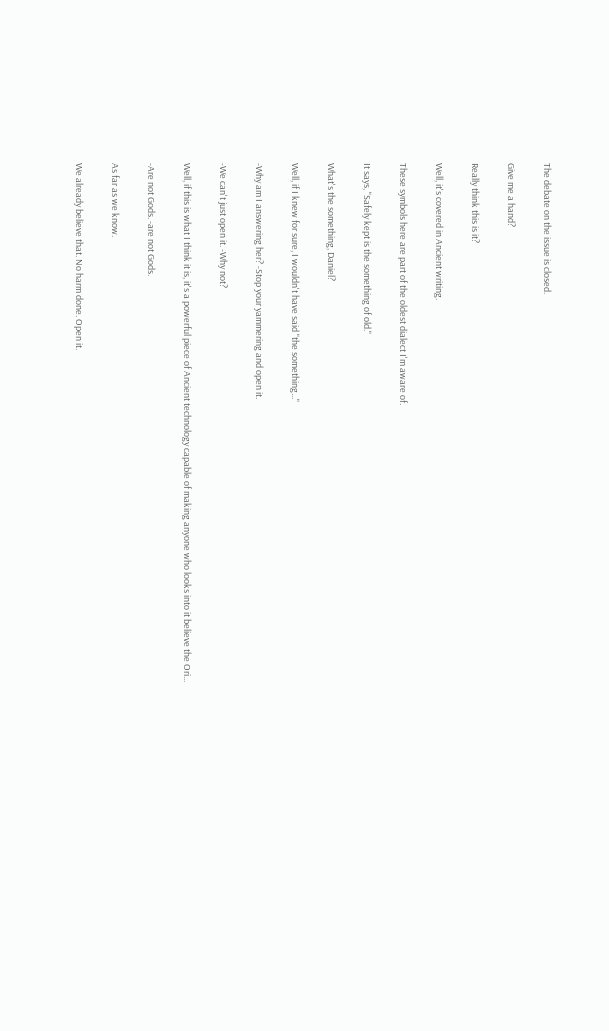The debate on the issue is closed.

Give me a hand?

Really think this is it?

Well, it's covered in Ancient writing.

These symbols here are part of the oldest dialect I'm aware of.

It says, "Safely kept is the something of old."

What's the something, Daniel?

Well, if I knew for sure, I wouldn't have said "the something..."

-Why am I answering her? -Stop your yammering and open it.

-We can't just open it. -Why not?

Well, if this is what I think it is, it's a powerful piece of Ancient technology capable of making anyone who looks into it believe the Ori...

-Are not Gods. -are not Gods.

As far as we know.

We already believe that. No harm done. Open it.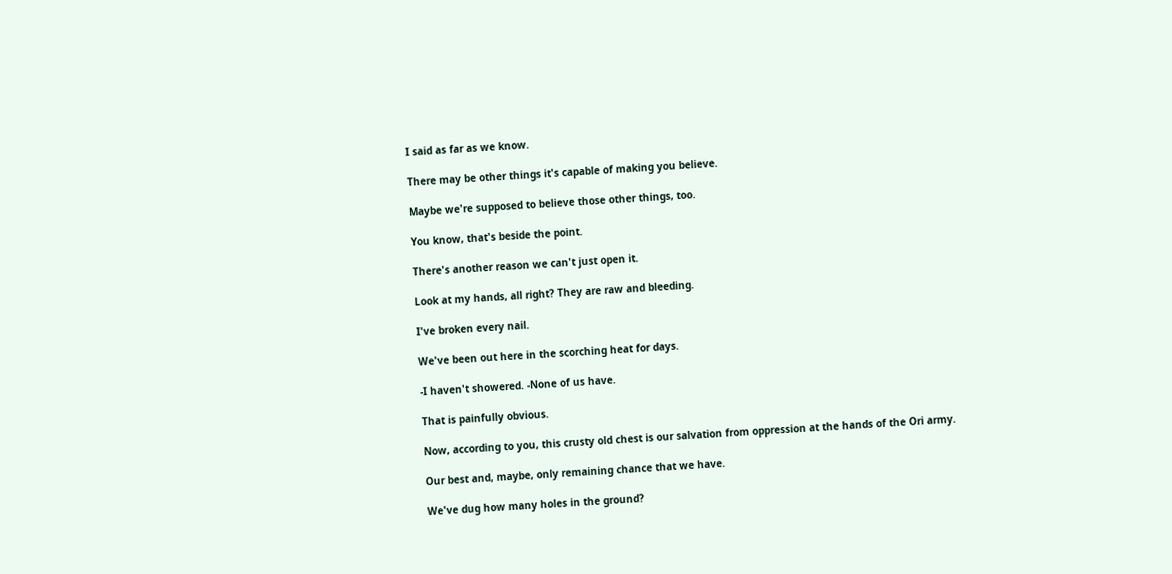I said as far as we know.

There may be other things it's capable of making you believe.

Maybe we're supposed to believe those other things, too.

You know, that's beside the point.

There's another reason we can't just open it.

Look at my hands, all right? They are raw and bleeding.

I've broken every nail.

We've been out here in the scorching heat for days.

-I haven't showered. -None of us have.

That is painfully obvious.

Now, according to you, this crusty old chest is our salvation from oppression at the hands of the Ori army.

Our best and, maybe, only remaining chance that we have.

We've dug how many holes in the ground?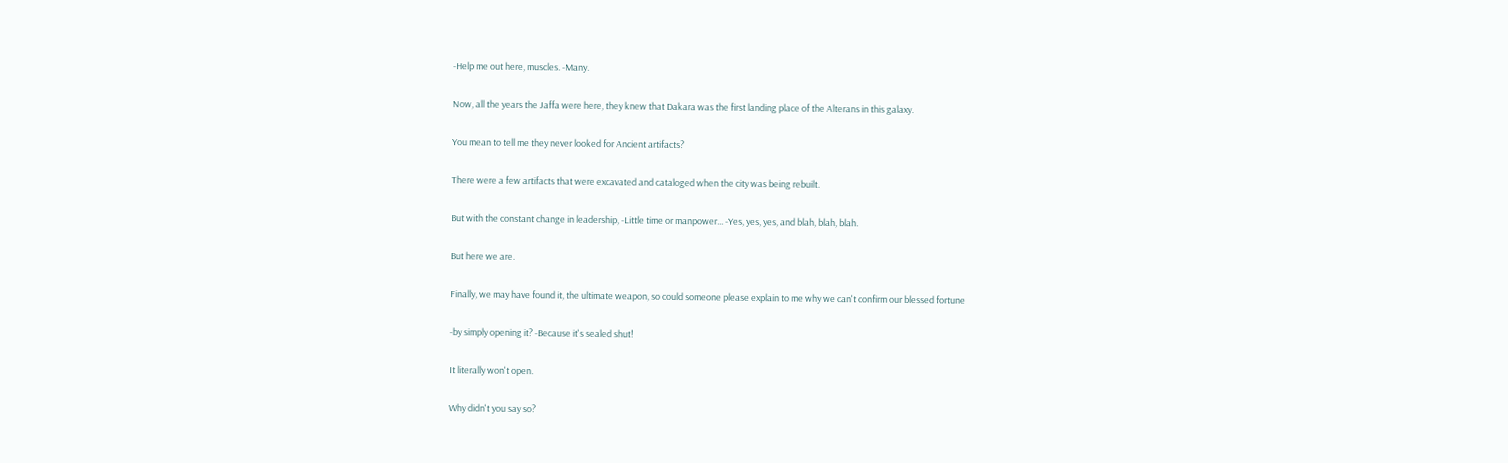-Help me out here, muscles. -Many.

Now, all the years the Jaffa were here, they knew that Dakara was the first landing place of the Alterans in this galaxy.

You mean to tell me they never looked for Ancient artifacts?

There were a few artifacts that were excavated and cataloged when the city was being rebuilt.

But with the constant change in leadership, -Little time or manpower... -Yes, yes, yes, and blah, blah, blah.

But here we are.

Finally, we may have found it, the ultimate weapon, so could someone please explain to me why we can't confirm our blessed fortune

-by simply opening it? -Because it's sealed shut!

It literally won't open.

Why didn't you say so?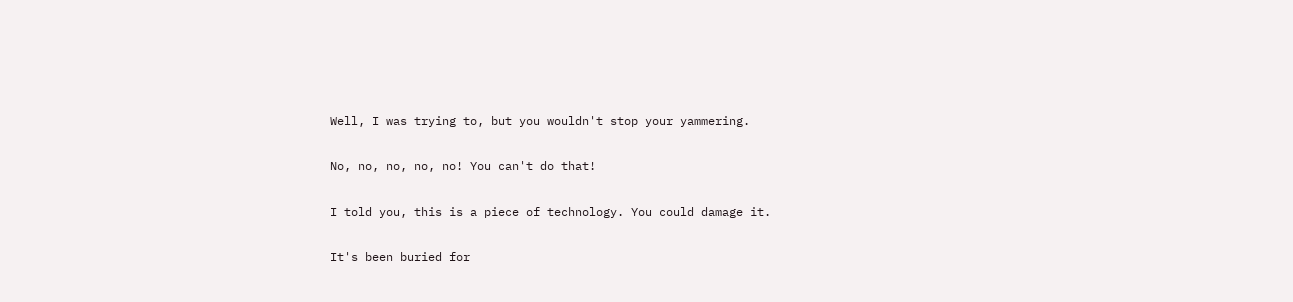Well, I was trying to, but you wouldn't stop your yammering.

No, no, no, no, no! You can't do that!

I told you, this is a piece of technology. You could damage it.

It's been buried for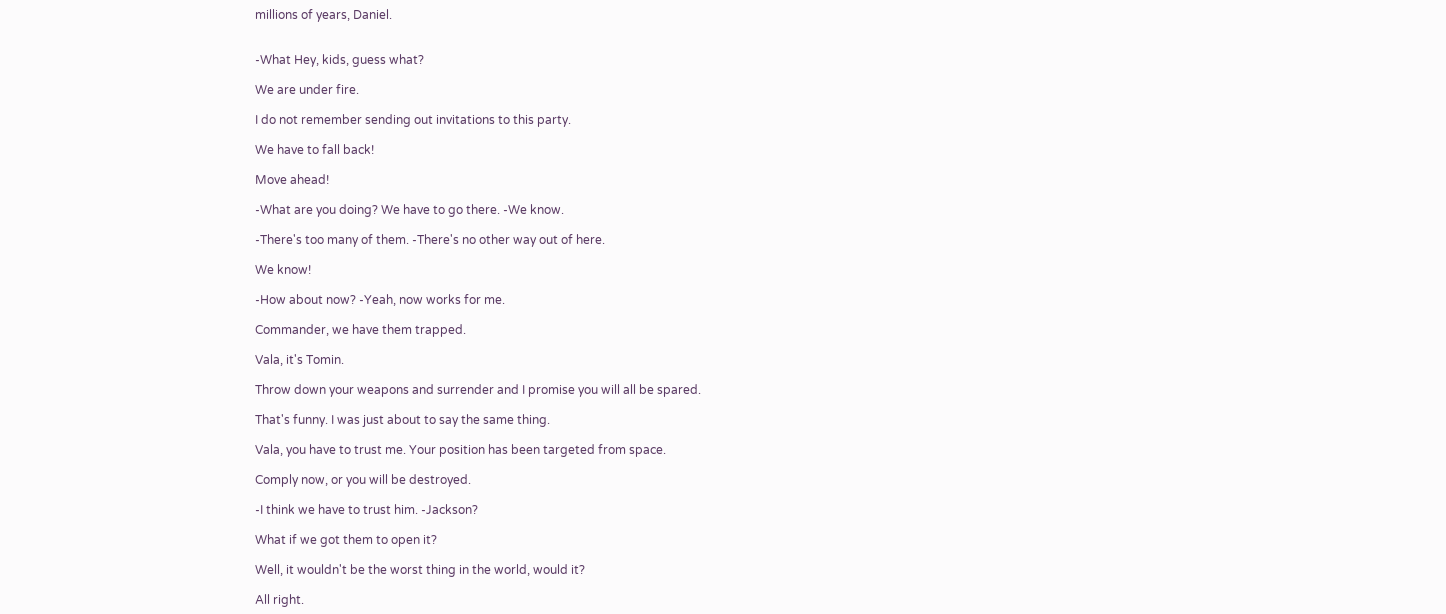millions of years, Daniel.


-What Hey, kids, guess what?

We are under fire.

I do not remember sending out invitations to this party.

We have to fall back!

Move ahead!

-What are you doing? We have to go there. -We know.

-There's too many of them. -There's no other way out of here.

We know!

-How about now? -Yeah, now works for me.

Commander, we have them trapped.

Vala, it's Tomin.

Throw down your weapons and surrender and I promise you will all be spared.

That's funny. I was just about to say the same thing.

Vala, you have to trust me. Your position has been targeted from space.

Comply now, or you will be destroyed.

-I think we have to trust him. -Jackson?

What if we got them to open it?

Well, it wouldn't be the worst thing in the world, would it?

All right.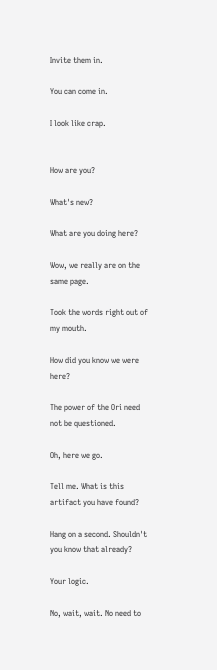Invite them in.

You can come in.

I look like crap.


How are you?

What's new?

What are you doing here?

Wow, we really are on the same page.

Took the words right out of my mouth.

How did you know we were here?

The power of the Ori need not be questioned.

Oh, here we go.

Tell me. What is this artifact you have found?

Hang on a second. Shouldn't you know that already?

Your logic.

No, wait, wait. No need to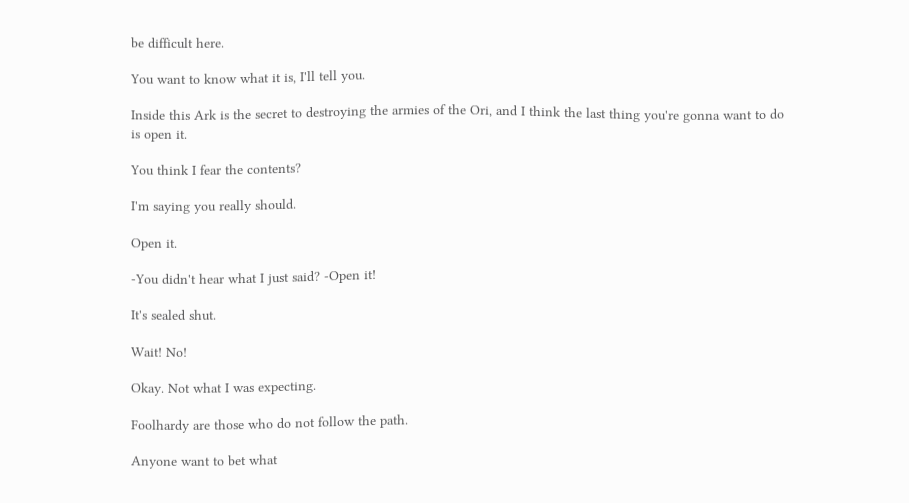be difficult here.

You want to know what it is, I'll tell you.

Inside this Ark is the secret to destroying the armies of the Ori, and I think the last thing you're gonna want to do is open it.

You think I fear the contents?

I'm saying you really should.

Open it.

-You didn't hear what I just said? -Open it!

It's sealed shut.

Wait! No!

Okay. Not what I was expecting.

Foolhardy are those who do not follow the path.

Anyone want to bet what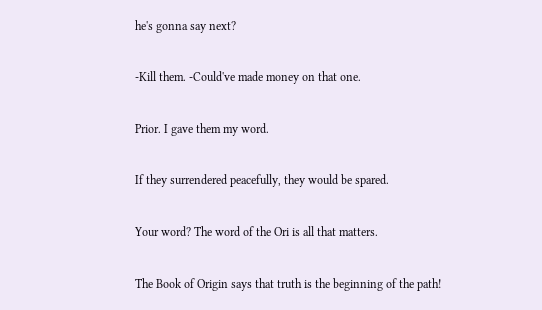he's gonna say next?

-Kill them. -Could've made money on that one.

Prior. I gave them my word.

If they surrendered peacefully, they would be spared.

Your word? The word of the Ori is all that matters.

The Book of Origin says that truth is the beginning of the path!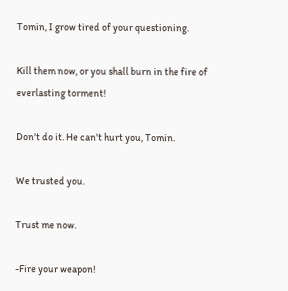Tomin, I grow tired of your questioning.

Kill them now, or you shall burn in the fire of everlasting torment!

Don't do it. He can't hurt you, Tomin.

We trusted you.

Trust me now.

-Fire your weapon!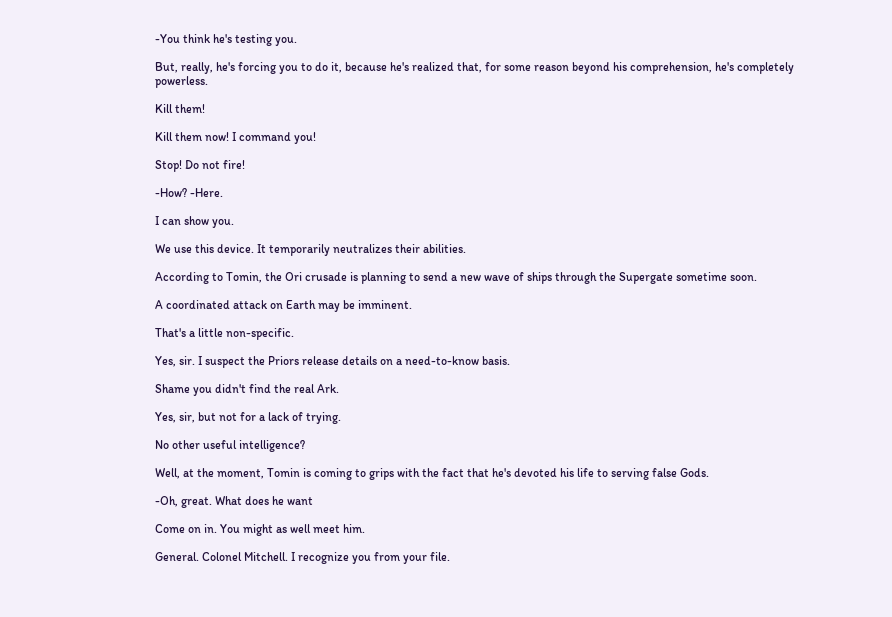-You think he's testing you.

But, really, he's forcing you to do it, because he's realized that, for some reason beyond his comprehension, he's completely powerless.

Kill them!

Kill them now! I command you!

Stop! Do not fire!

-How? -Here.

I can show you.

We use this device. It temporarily neutralizes their abilities.

According to Tomin, the Ori crusade is planning to send a new wave of ships through the Supergate sometime soon.

A coordinated attack on Earth may be imminent.

That's a little non-specific.

Yes, sir. I suspect the Priors release details on a need-to-know basis.

Shame you didn't find the real Ark.

Yes, sir, but not for a lack of trying.

No other useful intelligence?

Well, at the moment, Tomin is coming to grips with the fact that he's devoted his life to serving false Gods.

-Oh, great. What does he want

Come on in. You might as well meet him.

General. Colonel Mitchell. I recognize you from your file.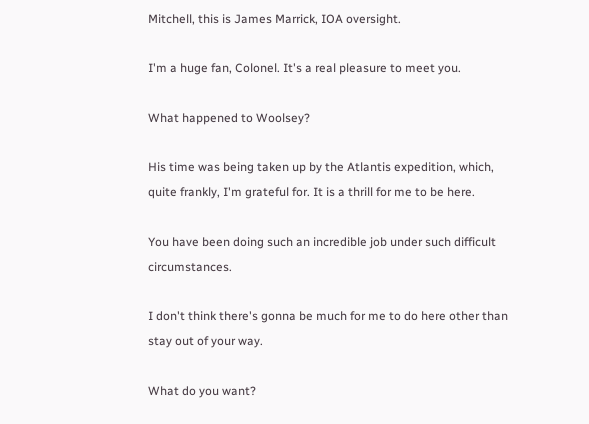Mitchell, this is James Marrick, IOA oversight.

I'm a huge fan, Colonel. It's a real pleasure to meet you.

What happened to Woolsey?

His time was being taken up by the Atlantis expedition, which, quite frankly, I'm grateful for. It is a thrill for me to be here.

You have been doing such an incredible job under such difficult circumstances.

I don't think there's gonna be much for me to do here other than stay out of your way.

What do you want?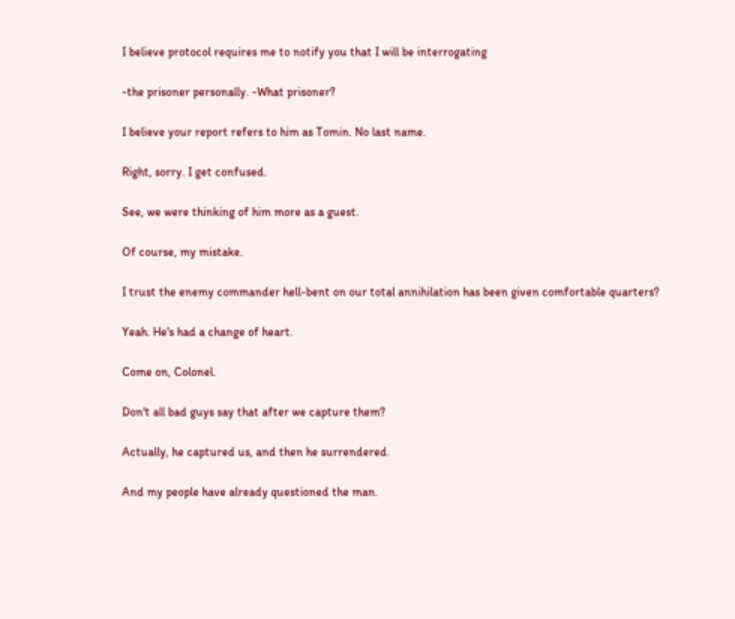I believe protocol requires me to notify you that I will be interrogating

-the prisoner personally. -What prisoner?

I believe your report refers to him as Tomin. No last name.

Right, sorry. I get confused.

See, we were thinking of him more as a guest.

Of course, my mistake.

I trust the enemy commander hell-bent on our total annihilation has been given comfortable quarters?

Yeah. He's had a change of heart.

Come on, Colonel.

Don't all bad guys say that after we capture them?

Actually, he captured us, and then he surrendered.

And my people have already questioned the man.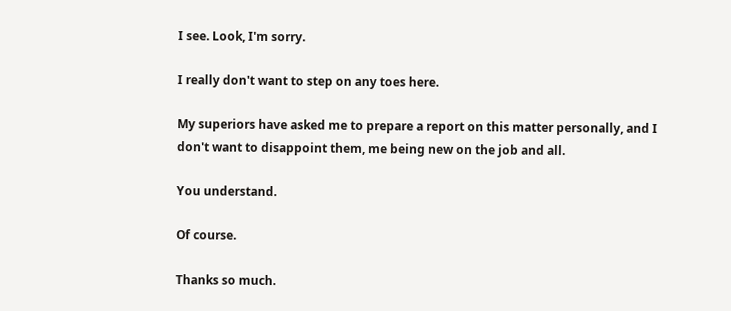I see. Look, I'm sorry.

I really don't want to step on any toes here.

My superiors have asked me to prepare a report on this matter personally, and I don't want to disappoint them, me being new on the job and all.

You understand.

Of course.

Thanks so much.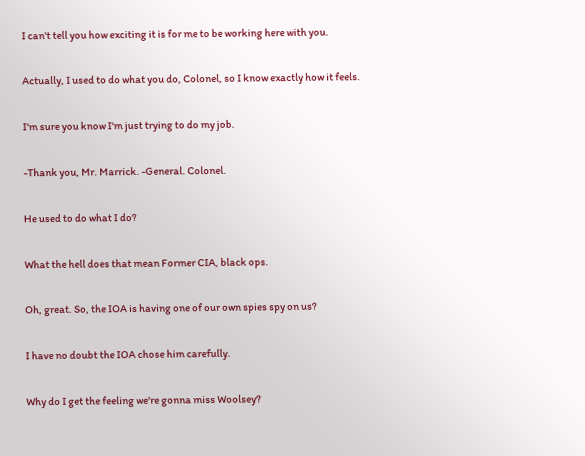I can't tell you how exciting it is for me to be working here with you.

Actually, I used to do what you do, Colonel, so I know exactly how it feels.

I'm sure you know I'm just trying to do my job.

-Thank you, Mr. Marrick. -General. Colonel.

He used to do what I do?

What the hell does that mean Former CIA, black ops.

Oh, great. So, the IOA is having one of our own spies spy on us?

I have no doubt the IOA chose him carefully.

Why do I get the feeling we're gonna miss Woolsey?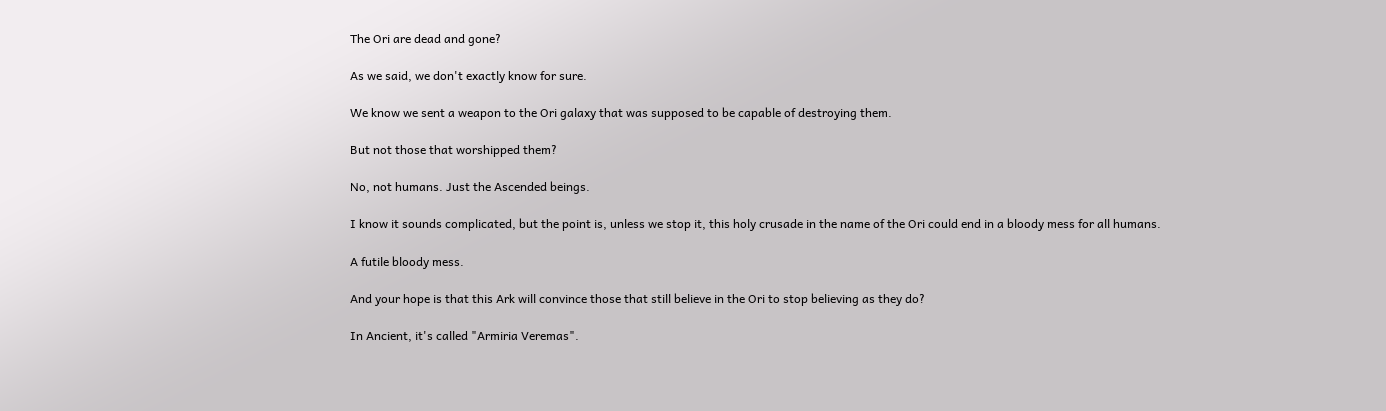The Ori are dead and gone?

As we said, we don't exactly know for sure.

We know we sent a weapon to the Ori galaxy that was supposed to be capable of destroying them.

But not those that worshipped them?

No, not humans. Just the Ascended beings.

I know it sounds complicated, but the point is, unless we stop it, this holy crusade in the name of the Ori could end in a bloody mess for all humans.

A futile bloody mess.

And your hope is that this Ark will convince those that still believe in the Ori to stop believing as they do?

In Ancient, it's called "Armiria Veremas".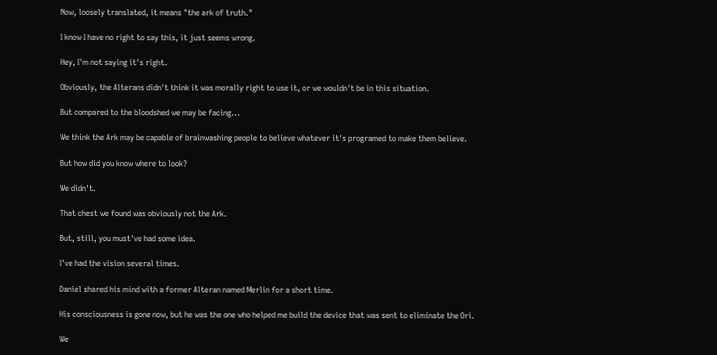Now, loosely translated, it means "the ark of truth."

I know I have no right to say this, it just seems wrong.

Hey, I'm not saying it's right.

Obviously, the Alterans didn't think it was morally right to use it, or we wouldn't be in this situation.

But compared to the bloodshed we may be facing...

We think the Ark may be capable of brainwashing people to believe whatever it's programed to make them believe.

But how did you know where to look?

We didn't.

That chest we found was obviously not the Ark.

But, still, you must've had some idea.

I've had the vision several times.

Daniel shared his mind with a former Alteran named Merlin for a short time.

His consciousness is gone now, but he was the one who helped me build the device that was sent to eliminate the Ori.

We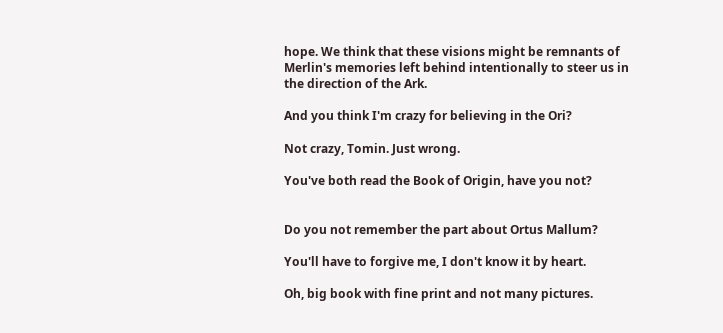hope. We think that these visions might be remnants of Merlin's memories left behind intentionally to steer us in the direction of the Ark.

And you think I'm crazy for believing in the Ori?

Not crazy, Tomin. Just wrong.

You've both read the Book of Origin, have you not?


Do you not remember the part about Ortus Mallum?

You'll have to forgive me, I don't know it by heart.

Oh, big book with fine print and not many pictures.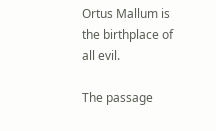Ortus Mallum is the birthplace of all evil.

The passage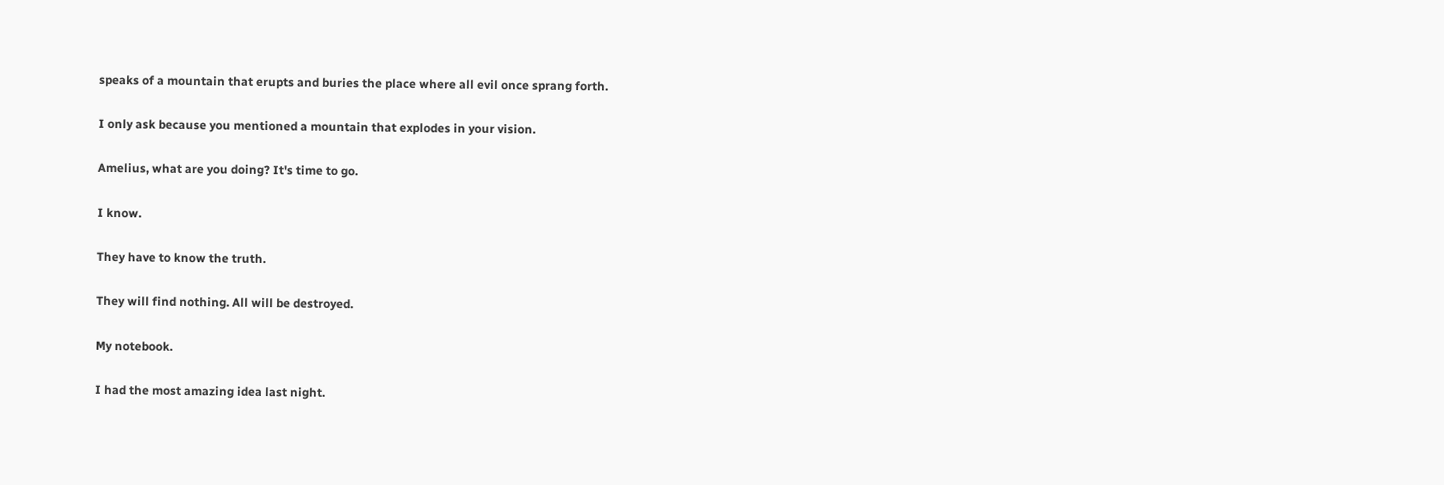speaks of a mountain that erupts and buries the place where all evil once sprang forth.

I only ask because you mentioned a mountain that explodes in your vision.

Amelius, what are you doing? It's time to go.

I know.

They have to know the truth.

They will find nothing. All will be destroyed.

My notebook.

I had the most amazing idea last night.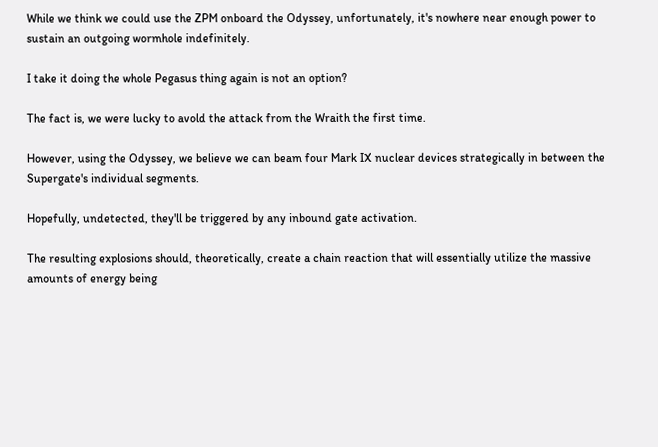While we think we could use the ZPM onboard the Odyssey, unfortunately, it's nowhere near enough power to sustain an outgoing wormhole indefinitely.

I take it doing the whole Pegasus thing again is not an option?

The fact is, we were lucky to avold the attack from the Wraith the first time.

However, using the Odyssey, we believe we can beam four Mark IX nuclear devices strategically in between the Supergate's individual segments.

Hopefully, undetected, they'll be triggered by any inbound gate activation.

The resulting explosions should, theoretically, create a chain reaction that will essentially utilize the massive amounts of energy being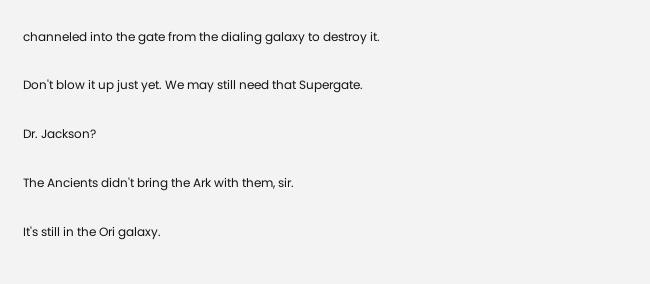channeled into the gate from the dialing galaxy to destroy it.

Don't blow it up just yet. We may still need that Supergate.

Dr. Jackson?

The Ancients didn't bring the Ark with them, sir.

It's still in the Ori galaxy.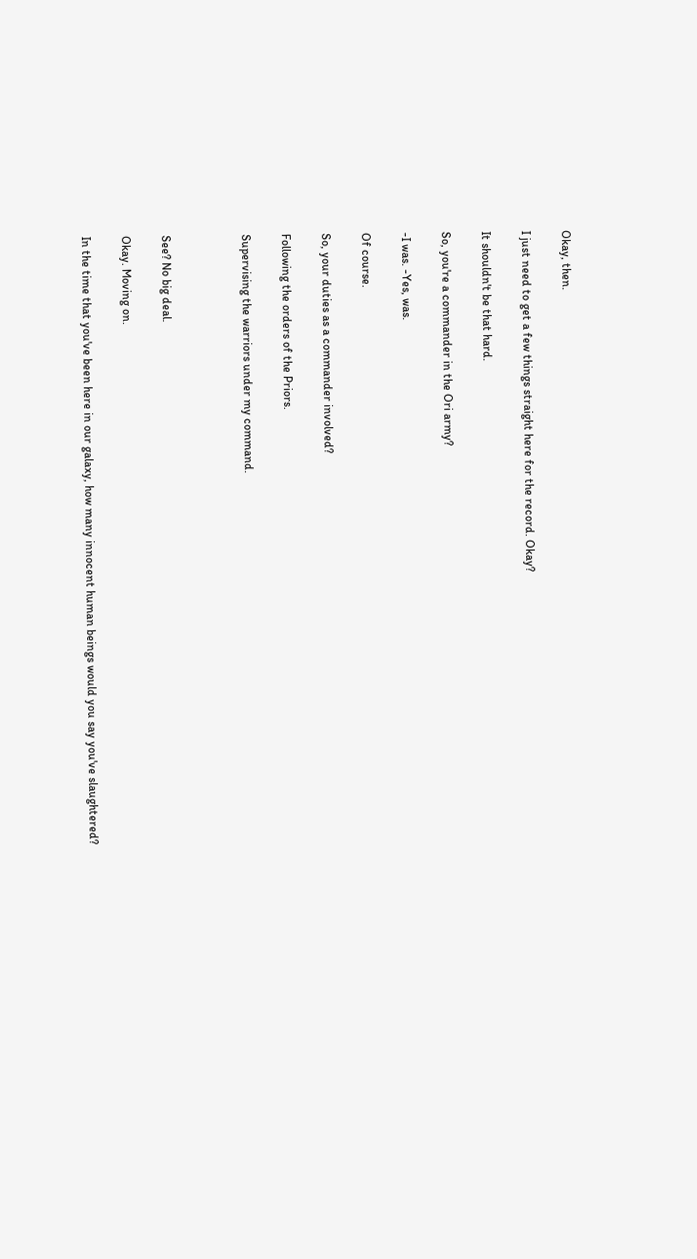Okay, then.

I just need to get a few things straight here for the record. Okay?

It shouldn't be that hard.

So, you're a commander in the Ori army?

-I was. -Yes, was.

Of course.

So, your duties as a commander involved?

Following the orders of the Priors.

Supervising the warriors under my command.



See? No big deal.

Okay. Moving on.

In the time that you've been here in our galaxy, how many innocent human beings would you say you've slaughtered?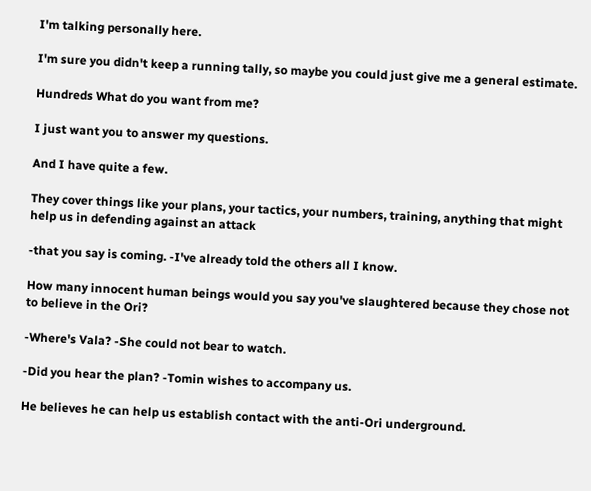I'm talking personally here.

I'm sure you didn't keep a running tally, so maybe you could just give me a general estimate.

Hundreds What do you want from me?

I just want you to answer my questions.

And I have quite a few.

They cover things like your plans, your tactics, your numbers, training, anything that might help us in defending against an attack

-that you say is coming. -I've already told the others all I know.

How many innocent human beings would you say you've slaughtered because they chose not to believe in the Ori?

-Where's Vala? -She could not bear to watch.

-Did you hear the plan? -Tomin wishes to accompany us.

He believes he can help us establish contact with the anti-Ori underground.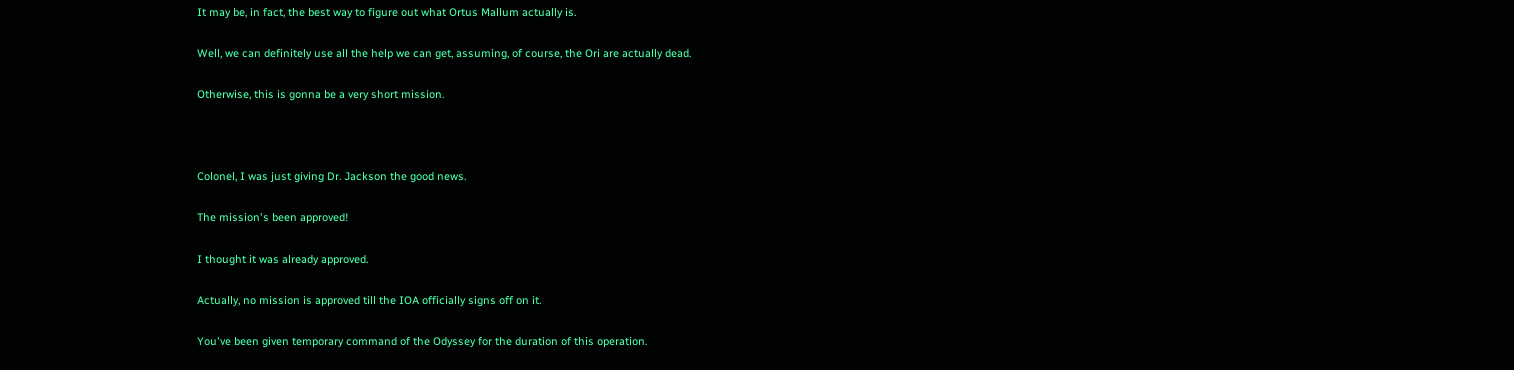It may be, in fact, the best way to figure out what Ortus Mallum actually is.

Well, we can definitely use all the help we can get, assuming, of course, the Ori are actually dead.

Otherwise, this is gonna be a very short mission.



Colonel, I was just giving Dr. Jackson the good news.

The mission's been approved!

I thought it was already approved.

Actually, no mission is approved till the IOA officially signs off on it.

You've been given temporary command of the Odyssey for the duration of this operation.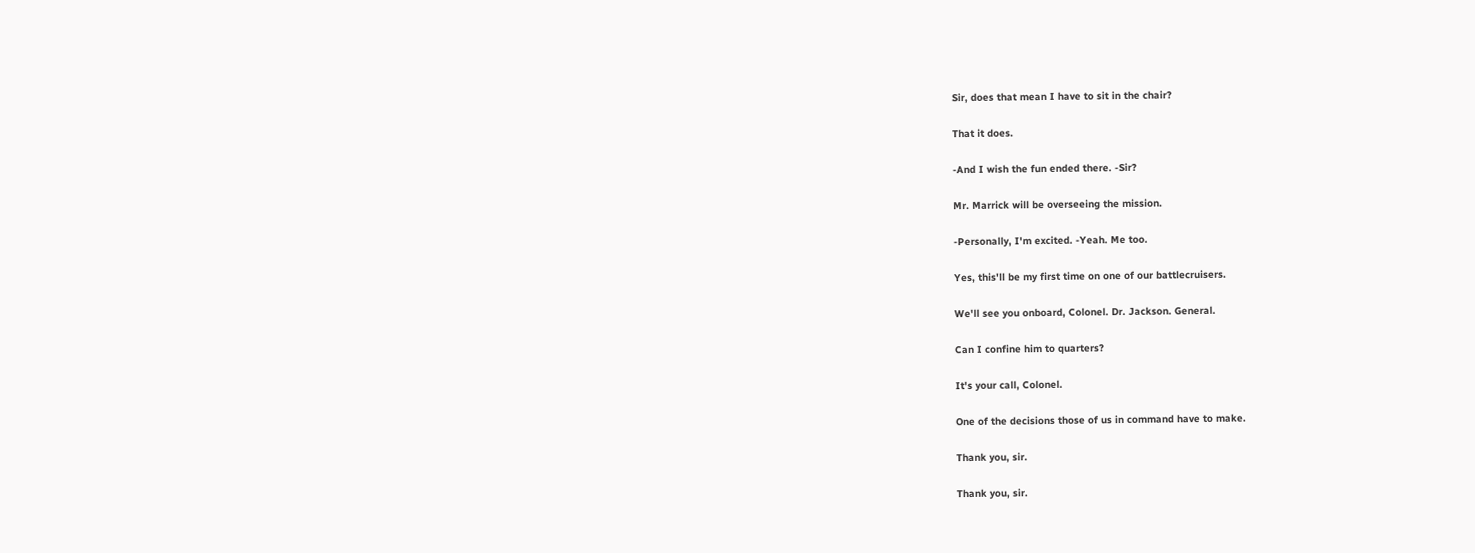Sir, does that mean I have to sit in the chair?

That it does.

-And I wish the fun ended there. -Sir?

Mr. Marrick will be overseeing the mission.

-Personally, I'm excited. -Yeah. Me too.

Yes, this'll be my first time on one of our battlecruisers.

We'll see you onboard, Colonel. Dr. Jackson. General.

Can I confine him to quarters?

It's your call, Colonel.

One of the decisions those of us in command have to make.

Thank you, sir.

Thank you, sir.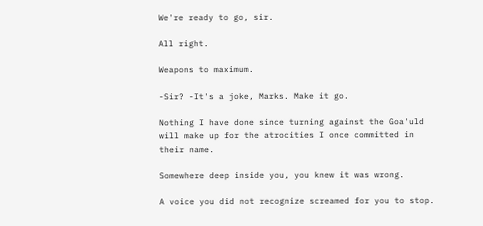We're ready to go, sir.

All right.

Weapons to maximum.

-Sir? -It's a joke, Marks. Make it go.

Nothing I have done since turning against the Goa'uld will make up for the atrocities I once committed in their name.

Somewhere deep inside you, you knew it was wrong.

A voice you did not recognize screamed for you to stop.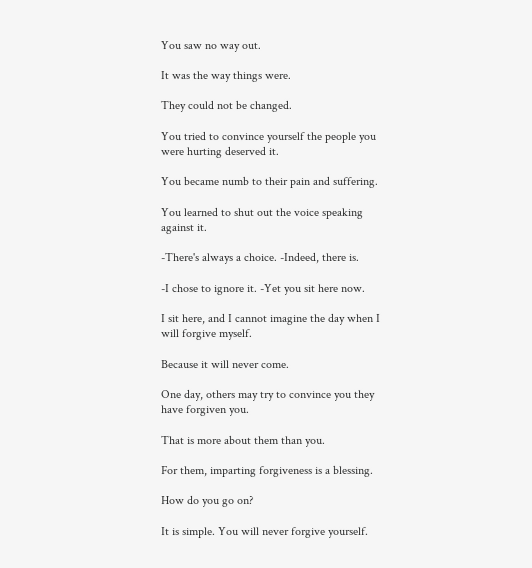You saw no way out.

It was the way things were.

They could not be changed.

You tried to convince yourself the people you were hurting deserved it.

You became numb to their pain and suffering.

You learned to shut out the voice speaking against it.

-There's always a choice. -Indeed, there is.

-I chose to ignore it. -Yet you sit here now.

I sit here, and I cannot imagine the day when I will forgive myself.

Because it will never come.

One day, others may try to convince you they have forgiven you.

That is more about them than you.

For them, imparting forgiveness is a blessing.

How do you go on?

It is simple. You will never forgive yourself.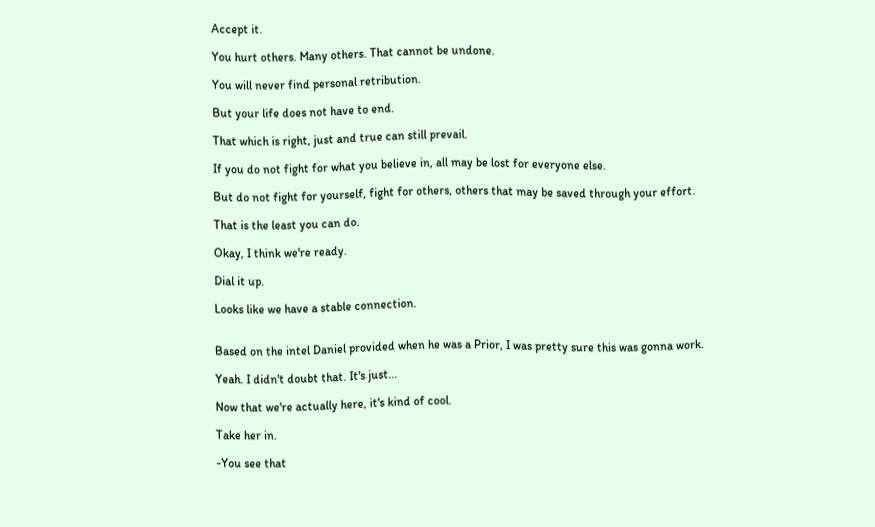Accept it.

You hurt others. Many others. That cannot be undone.

You will never find personal retribution.

But your life does not have to end.

That which is right, just and true can still prevail.

If you do not fight for what you believe in, all may be lost for everyone else.

But do not fight for yourself, fight for others, others that may be saved through your effort.

That is the least you can do.

Okay, I think we're ready.

Dial it up.

Looks like we have a stable connection.


Based on the intel Daniel provided when he was a Prior, I was pretty sure this was gonna work.

Yeah. I didn't doubt that. It's just...

Now that we're actually here, it's kind of cool.

Take her in.

-You see that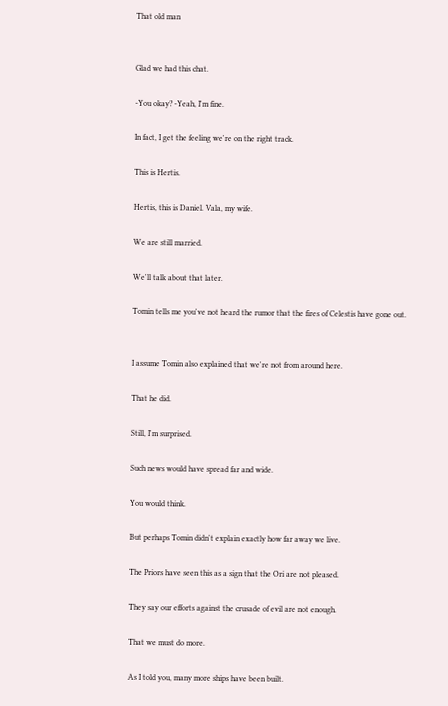That old man


Glad we had this chat.

-You okay? -Yeah, I'm fine.

In fact, I get the feeling we're on the right track.

This is Hertis.

Hertis, this is Daniel. Vala, my wife.

We are still married.

We'll talk about that later.

Tomin tells me you've not heard the rumor that the fires of Celestis have gone out.


I assume Tomin also explained that we're not from around here.

That he did.

Still, I'm surprised.

Such news would have spread far and wide.

You would think.

But perhaps Tomin didn't explain exactly how far away we live.

The Priors have seen this as a sign that the Ori are not pleased.

They say our efforts against the crusade of evil are not enough.

That we must do more.

As I told you, many more ships have been built.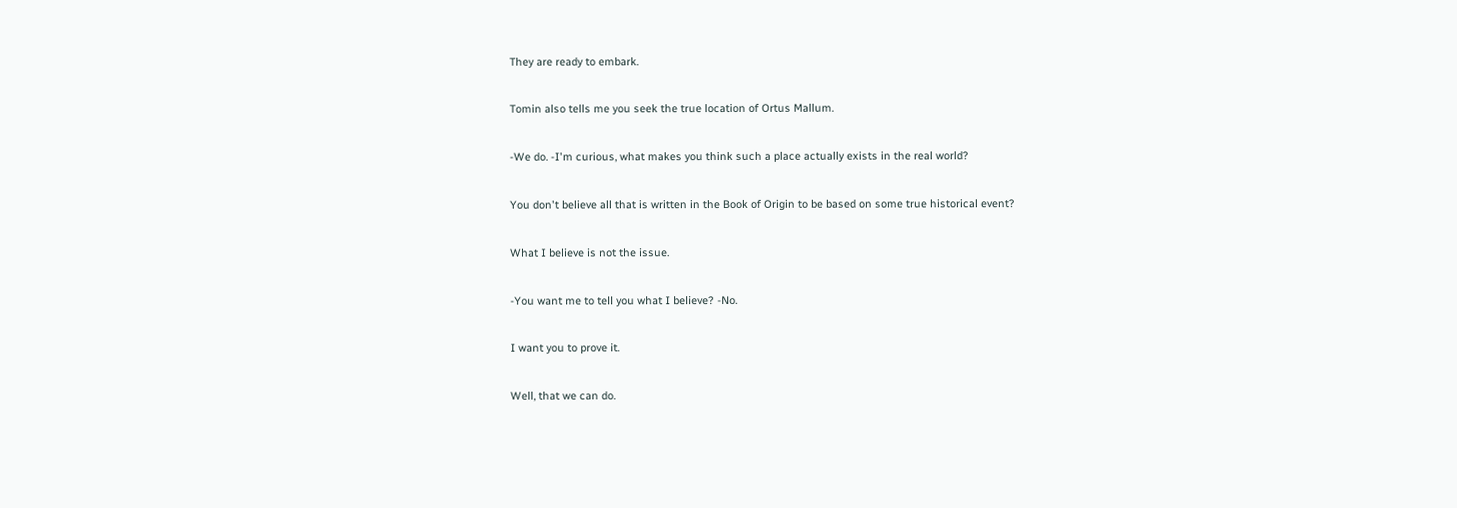They are ready to embark.

Tomin also tells me you seek the true location of Ortus Mallum.

-We do. -I'm curious, what makes you think such a place actually exists in the real world?

You don't believe all that is written in the Book of Origin to be based on some true historical event?

What I believe is not the issue.

-You want me to tell you what I believe? -No.

I want you to prove it.

Well, that we can do.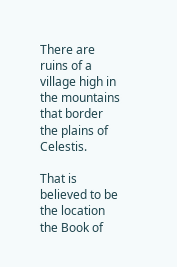There are ruins of a village high in the mountains that border the plains of Celestis.

That is believed to be the location the Book of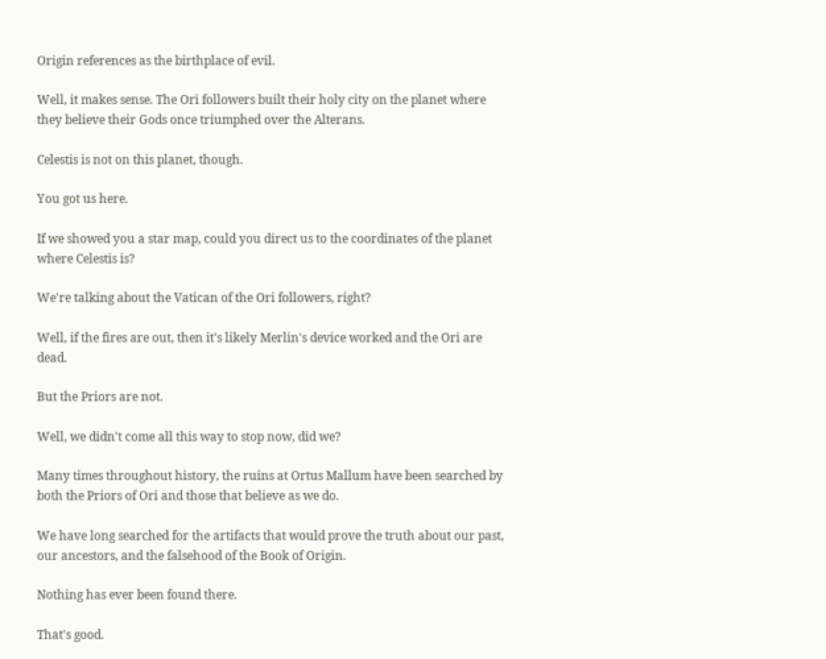Origin references as the birthplace of evil.

Well, it makes sense. The Ori followers built their holy city on the planet where they believe their Gods once triumphed over the Alterans.

Celestis is not on this planet, though.

You got us here.

If we showed you a star map, could you direct us to the coordinates of the planet where Celestis is?

We're talking about the Vatican of the Ori followers, right?

Well, if the fires are out, then it's likely Merlin's device worked and the Ori are dead.

But the Priors are not.

Well, we didn't come all this way to stop now, did we?

Many times throughout history, the ruins at Ortus Mallum have been searched by both the Priors of Ori and those that believe as we do.

We have long searched for the artifacts that would prove the truth about our past, our ancestors, and the falsehood of the Book of Origin.

Nothing has ever been found there.

That's good.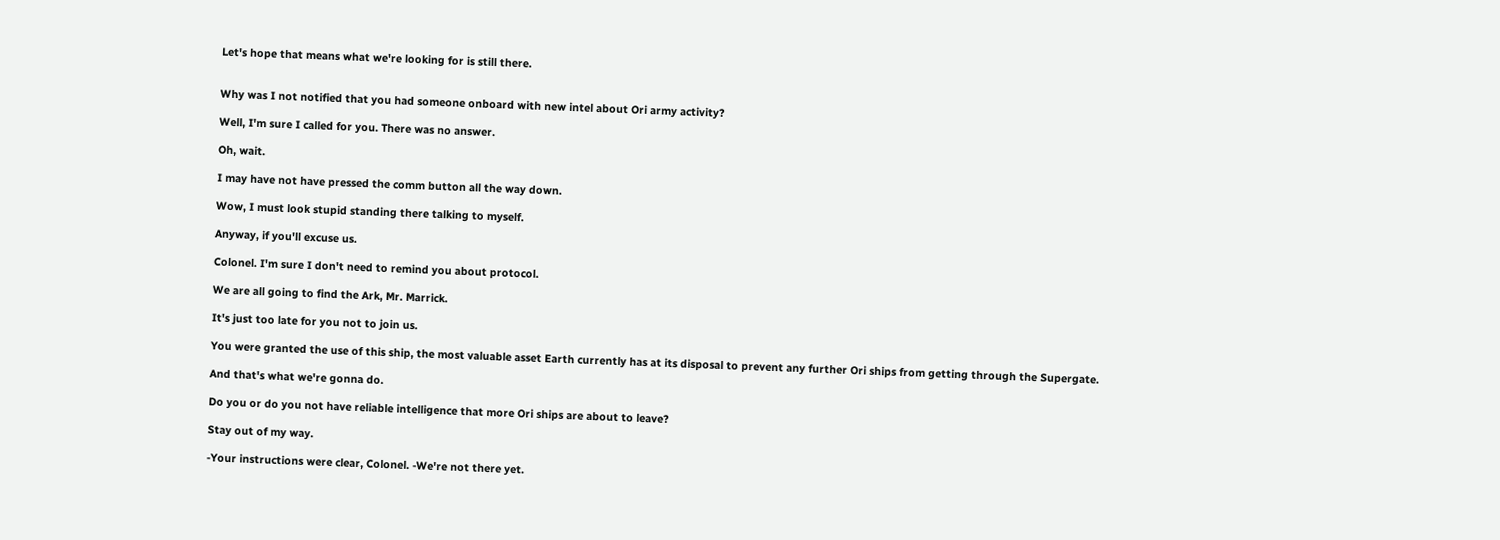Let's hope that means what we're looking for is still there.


Why was I not notified that you had someone onboard with new intel about Ori army activity?

Well, I'm sure I called for you. There was no answer.

Oh, wait.

I may have not have pressed the comm button all the way down.

Wow, I must look stupid standing there talking to myself.

Anyway, if you'll excuse us.

Colonel. I'm sure I don't need to remind you about protocol.

We are all going to find the Ark, Mr. Marrick.

It's just too late for you not to join us.

You were granted the use of this ship, the most valuable asset Earth currently has at its disposal to prevent any further Ori ships from getting through the Supergate.

And that's what we're gonna do.

Do you or do you not have reliable intelligence that more Ori ships are about to leave?

Stay out of my way.

-Your instructions were clear, Colonel. -We're not there yet.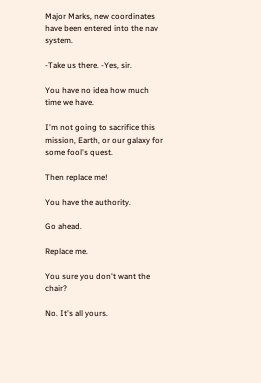Major Marks, new coordinates have been entered into the nav system.

-Take us there. -Yes, sir.

You have no idea how much time we have.

I'm not going to sacrifice this mission, Earth, or our galaxy for some fool's quest.

Then replace me!

You have the authority.

Go ahead.

Replace me.

You sure you don't want the chair?

No. It's all yours.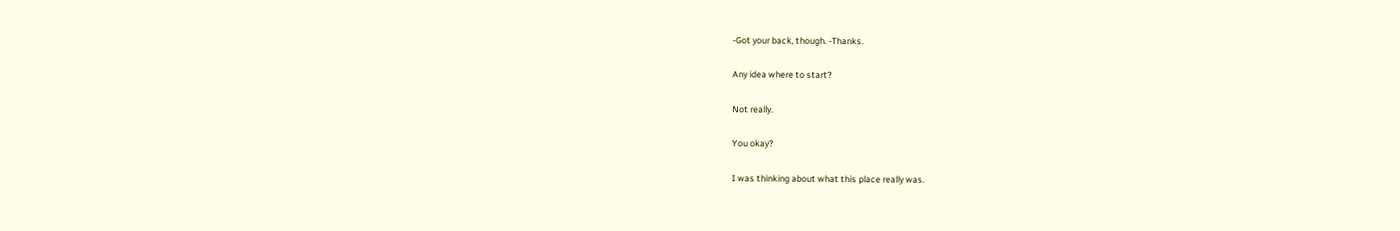-Got your back, though. -Thanks.

Any idea where to start?

Not really.

You okay?

I was thinking about what this place really was.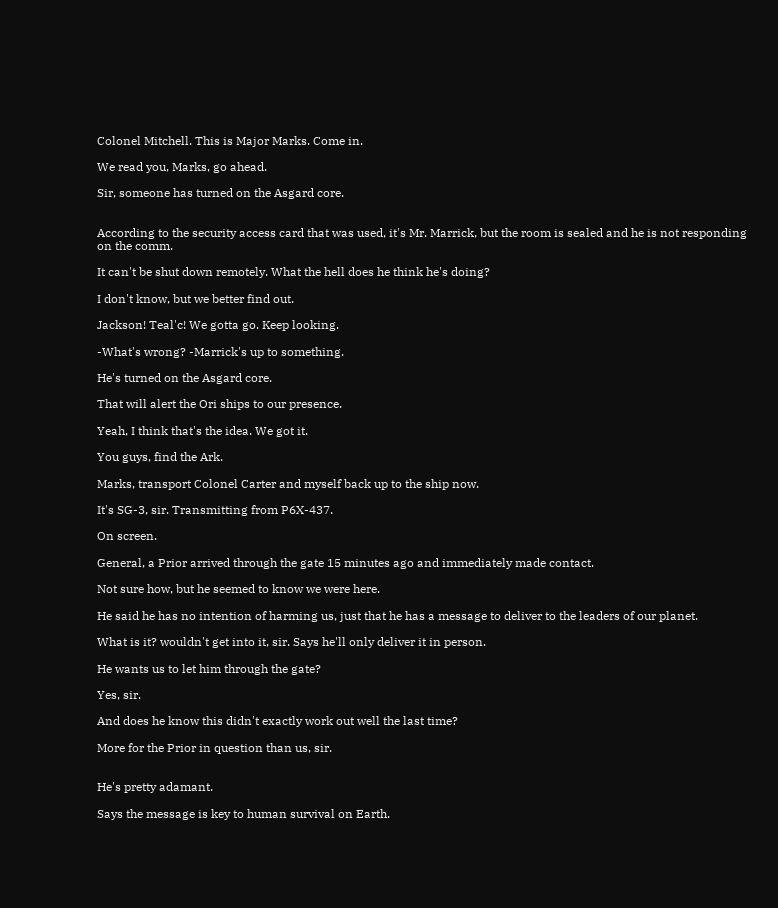Colonel Mitchell. This is Major Marks. Come in.

We read you, Marks, go ahead.

Sir, someone has turned on the Asgard core.


According to the security access card that was used, it's Mr. Marrick, but the room is sealed and he is not responding on the comm.

It can't be shut down remotely. What the hell does he think he's doing?

I don't know, but we better find out.

Jackson! Teal'c! We gotta go. Keep looking.

-What's wrong? -Marrick's up to something.

He's turned on the Asgard core.

That will alert the Ori ships to our presence.

Yeah, I think that's the idea. We got it.

You guys, find the Ark.

Marks, transport Colonel Carter and myself back up to the ship now.

It's SG-3, sir. Transmitting from P6X-437.

On screen.

General, a Prior arrived through the gate 15 minutes ago and immediately made contact.

Not sure how, but he seemed to know we were here.

He said he has no intention of harming us, just that he has a message to deliver to the leaders of our planet.

What is it? wouldn't get into it, sir. Says he'll only deliver it in person.

He wants us to let him through the gate?

Yes, sir.

And does he know this didn't exactly work out well the last time?

More for the Prior in question than us, sir.


He's pretty adamant.

Says the message is key to human survival on Earth.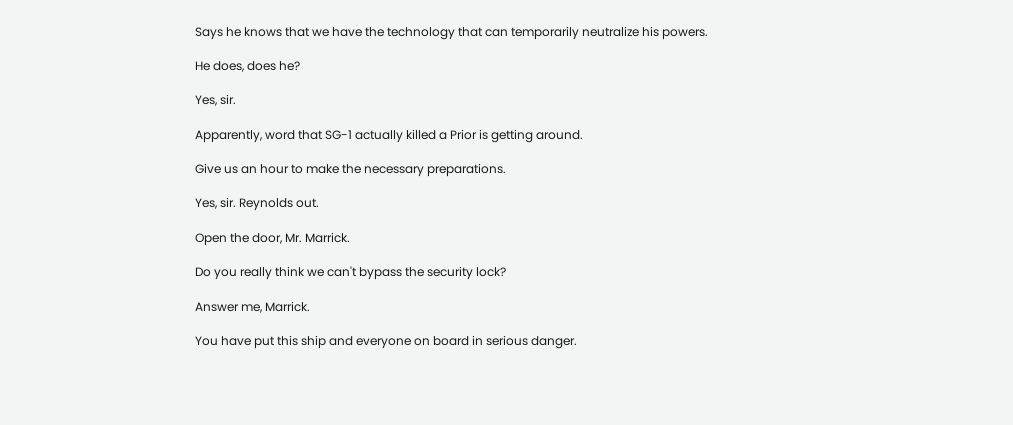Says he knows that we have the technology that can temporarily neutralize his powers.

He does, does he?

Yes, sir.

Apparently, word that SG-1 actually killed a Prior is getting around.

Give us an hour to make the necessary preparations.

Yes, sir. Reynolds out.

Open the door, Mr. Marrick.

Do you really think we can't bypass the security lock?

Answer me, Marrick.

You have put this ship and everyone on board in serious danger.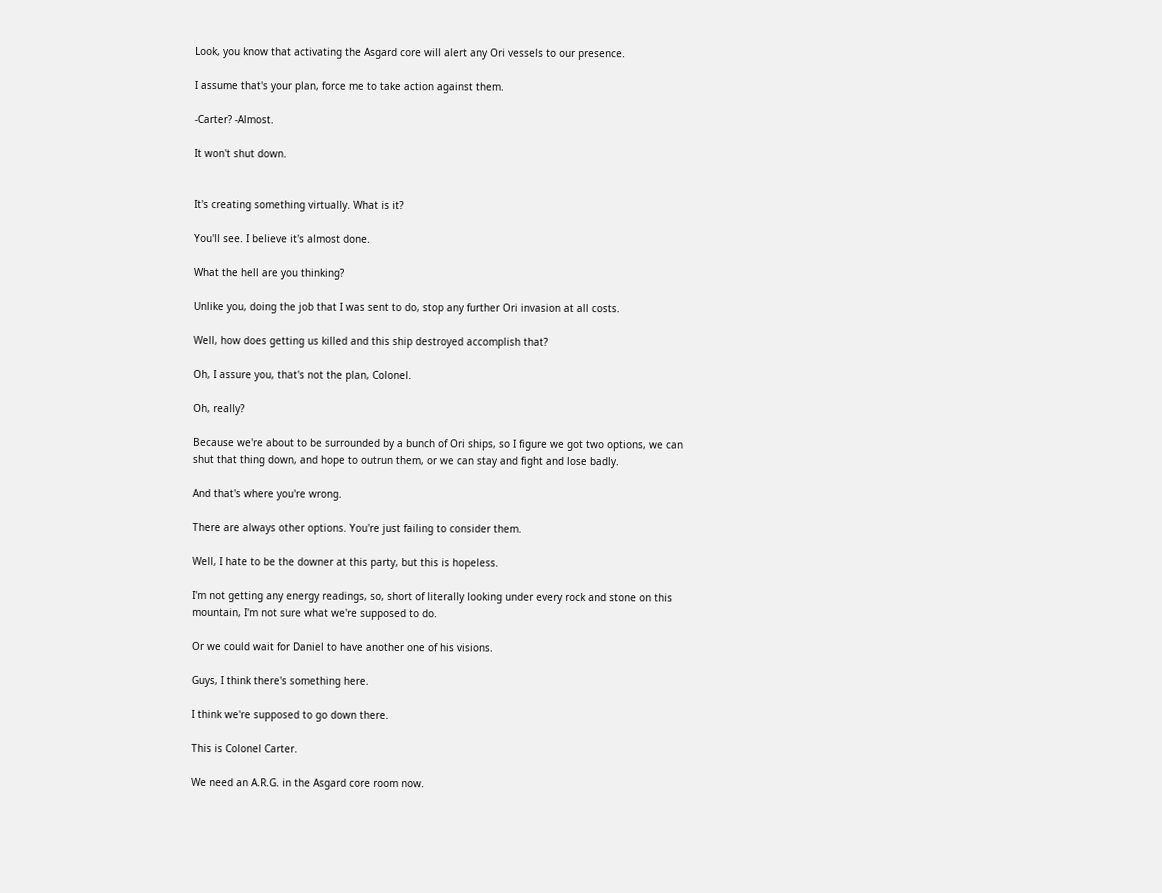Look, you know that activating the Asgard core will alert any Ori vessels to our presence.

I assume that's your plan, force me to take action against them.

-Carter? -Almost.

It won't shut down.


It's creating something virtually. What is it?

You'll see. I believe it's almost done.

What the hell are you thinking?

Unlike you, doing the job that I was sent to do, stop any further Ori invasion at all costs.

Well, how does getting us killed and this ship destroyed accomplish that?

Oh, I assure you, that's not the plan, Colonel.

Oh, really?

Because we're about to be surrounded by a bunch of Ori ships, so I figure we got two options, we can shut that thing down, and hope to outrun them, or we can stay and fight and lose badly.

And that's where you're wrong.

There are always other options. You're just failing to consider them.

Well, I hate to be the downer at this party, but this is hopeless.

I'm not getting any energy readings, so, short of literally looking under every rock and stone on this mountain, I'm not sure what we're supposed to do.

Or we could wait for Daniel to have another one of his visions.

Guys, I think there's something here.

I think we're supposed to go down there.

This is Colonel Carter.

We need an A.R.G. in the Asgard core room now.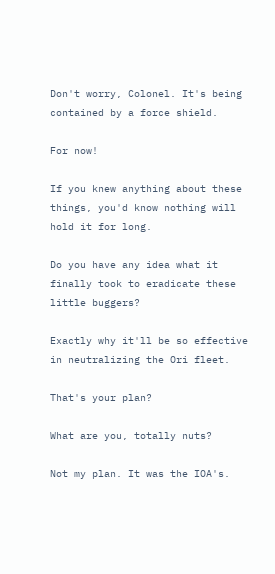Don't worry, Colonel. It's being contained by a force shield.

For now!

If you knew anything about these things, you'd know nothing will hold it for long.

Do you have any idea what it finally took to eradicate these little buggers?

Exactly why it'll be so effective in neutralizing the Ori fleet.

That's your plan?

What are you, totally nuts?

Not my plan. It was the IOA's.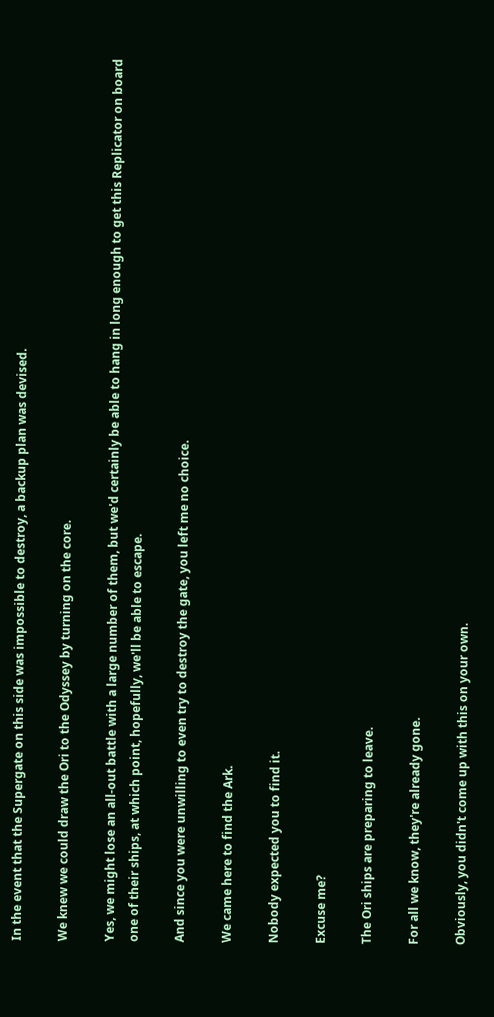In the event that the Supergate on this side was impossible to destroy, a backup plan was devised.

We knew we could draw the Ori to the Odyssey by turning on the core.

Yes, we might lose an all-out battle with a large number of them, but we'd certainly be able to hang in long enough to get this Replicator on board one of their ships, at which point, hopefully, we'll be able to escape.

And since you were unwilling to even try to destroy the gate, you left me no choice.

We came here to find the Ark.

Nobody expected you to find it.

Excuse me?

The Ori ships are preparing to leave.

For all we know, they're already gone.

Obviously, you didn't come up with this on your own.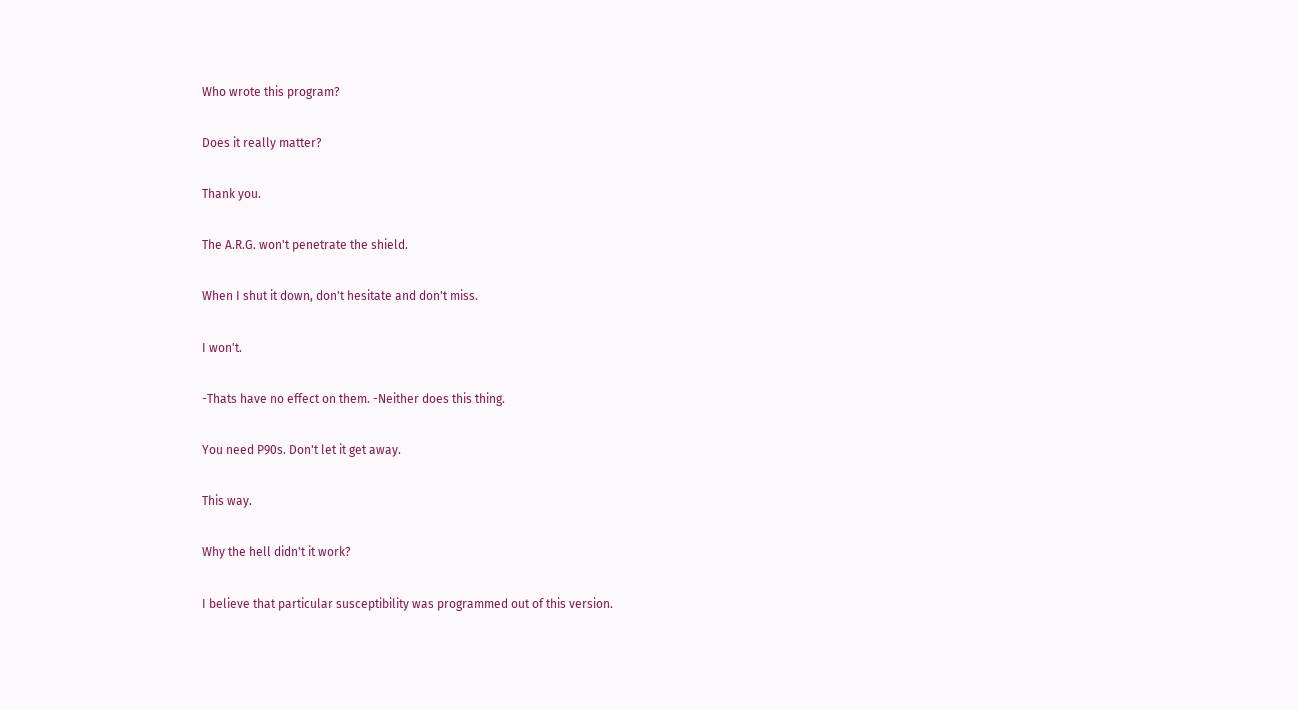Who wrote this program?

Does it really matter?

Thank you.

The A.R.G. won't penetrate the shield.

When I shut it down, don't hesitate and don't miss.

I won't.

-Thats have no effect on them. -Neither does this thing.

You need P90s. Don't let it get away.

This way.

Why the hell didn't it work?

I believe that particular susceptibility was programmed out of this version.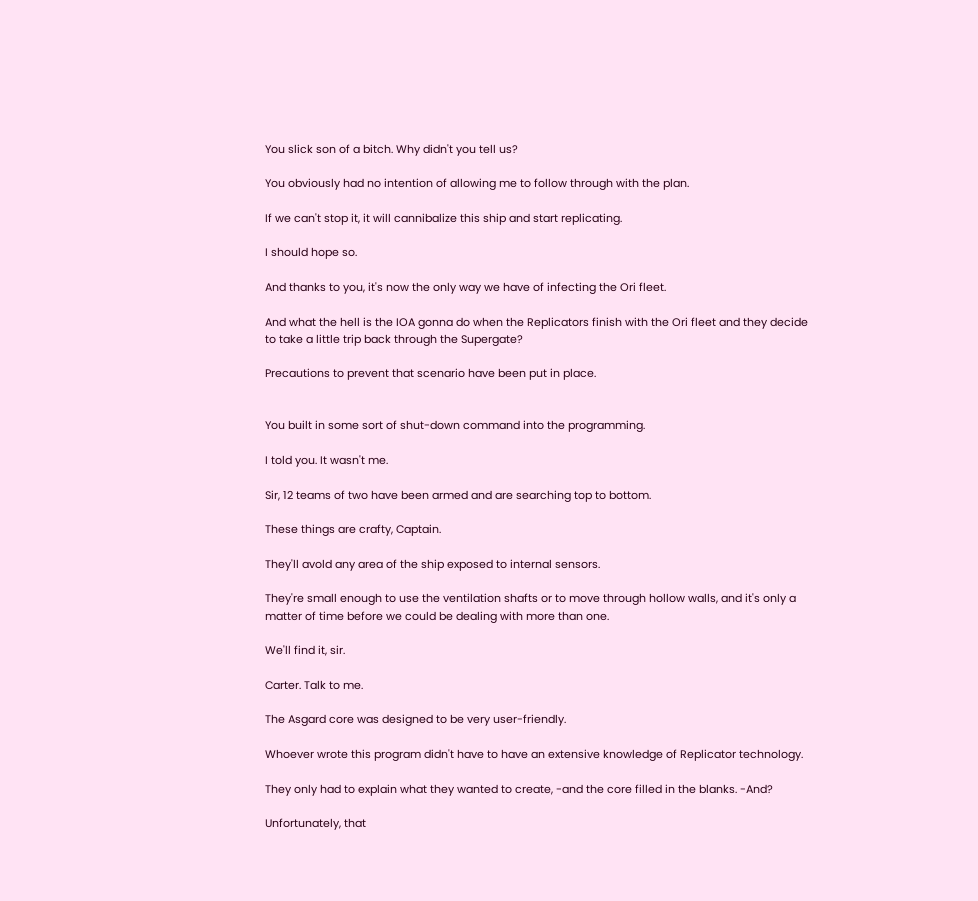You slick son of a bitch. Why didn't you tell us?

You obviously had no intention of allowing me to follow through with the plan.

If we can't stop it, it will cannibalize this ship and start replicating.

I should hope so.

And thanks to you, it's now the only way we have of infecting the Ori fleet.

And what the hell is the IOA gonna do when the Replicators finish with the Ori fleet and they decide to take a little trip back through the Supergate?

Precautions to prevent that scenario have been put in place.


You built in some sort of shut-down command into the programming.

I told you. It wasn't me.

Sir, 12 teams of two have been armed and are searching top to bottom.

These things are crafty, Captain.

They'll avold any area of the ship exposed to internal sensors.

They're small enough to use the ventilation shafts or to move through hollow walls, and it's only a matter of time before we could be dealing with more than one.

We'll find it, sir.

Carter. Talk to me.

The Asgard core was designed to be very user-friendly.

Whoever wrote this program didn't have to have an extensive knowledge of Replicator technology.

They only had to explain what they wanted to create, -and the core filled in the blanks. -And?

Unfortunately, that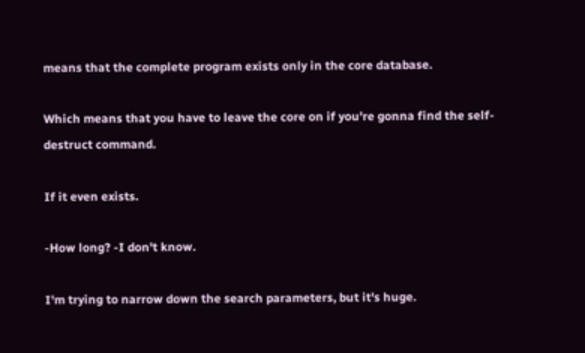means that the complete program exists only in the core database.

Which means that you have to leave the core on if you're gonna find the self-destruct command.

If it even exists.

-How long? -I don't know.

I'm trying to narrow down the search parameters, but it's huge.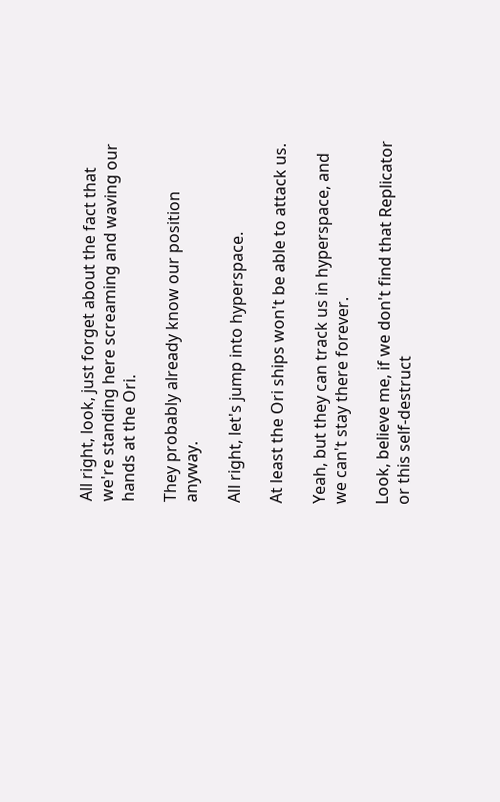All right, look, just forget about the fact that we're standing here screaming and waving our hands at the Ori.

They probably already know our position anyway.

All right, let's jump into hyperspace.

At least the Ori ships won't be able to attack us.

Yeah, but they can track us in hyperspace, and we can't stay there forever.

Look, believe me, if we don't find that Replicator or this self-destruct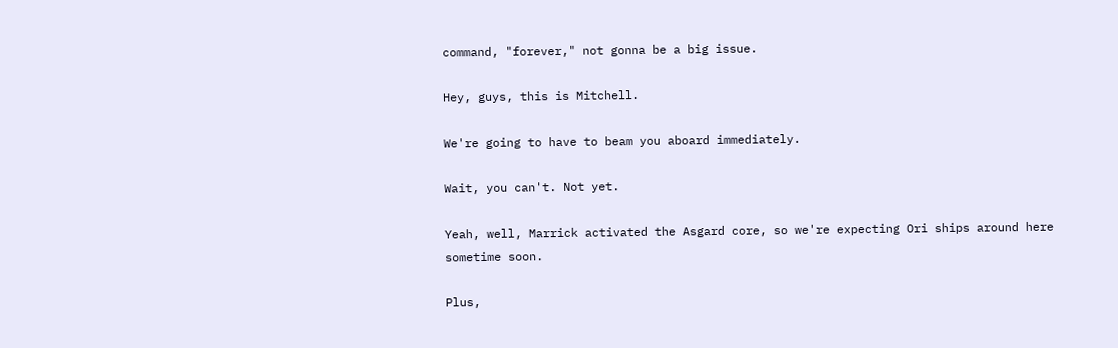command, "forever," not gonna be a big issue.

Hey, guys, this is Mitchell.

We're going to have to beam you aboard immediately.

Wait, you can't. Not yet.

Yeah, well, Marrick activated the Asgard core, so we're expecting Ori ships around here sometime soon.

Plus,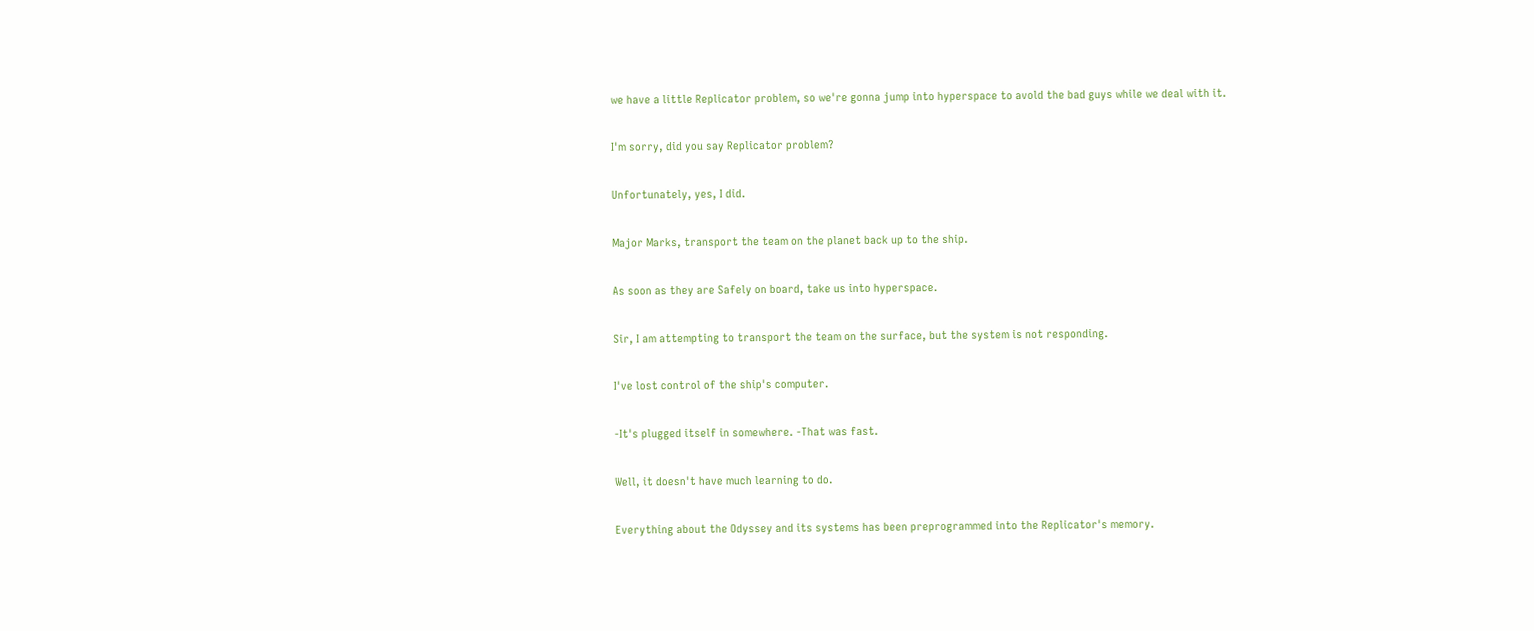we have a little Replicator problem, so we're gonna jump into hyperspace to avold the bad guys while we deal with it.

I'm sorry, did you say Replicator problem?

Unfortunately, yes, I did.

Major Marks, transport the team on the planet back up to the ship.

As soon as they are Safely on board, take us into hyperspace.

Sir, I am attempting to transport the team on the surface, but the system is not responding.

I've lost control of the ship's computer.

-It's plugged itself in somewhere. -That was fast.

Well, it doesn't have much learning to do.

Everything about the Odyssey and its systems has been preprogrammed into the Replicator's memory.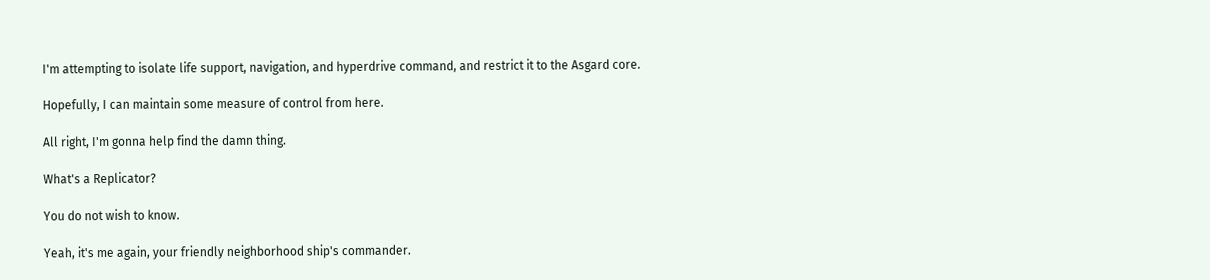I'm attempting to isolate life support, navigation, and hyperdrive command, and restrict it to the Asgard core.

Hopefully, I can maintain some measure of control from here.

All right, I'm gonna help find the damn thing.

What's a Replicator?

You do not wish to know.

Yeah, it's me again, your friendly neighborhood ship's commander.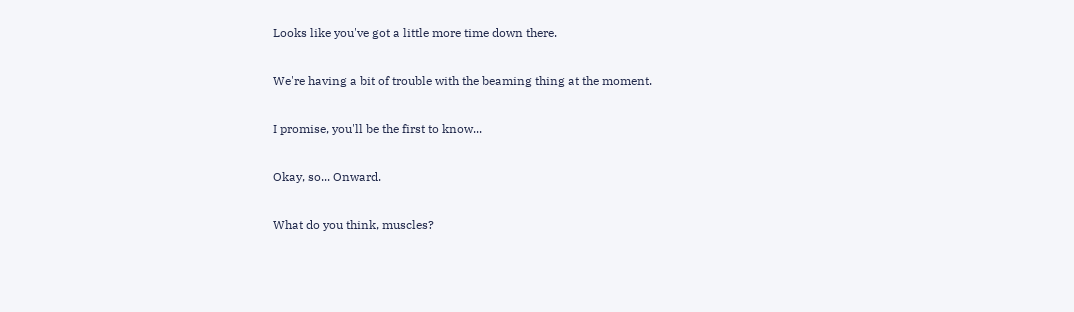Looks like you've got a little more time down there.

We're having a bit of trouble with the beaming thing at the moment.

I promise, you'll be the first to know...

Okay, so... Onward.

What do you think, muscles?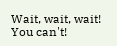Wait, wait, wait! You can't!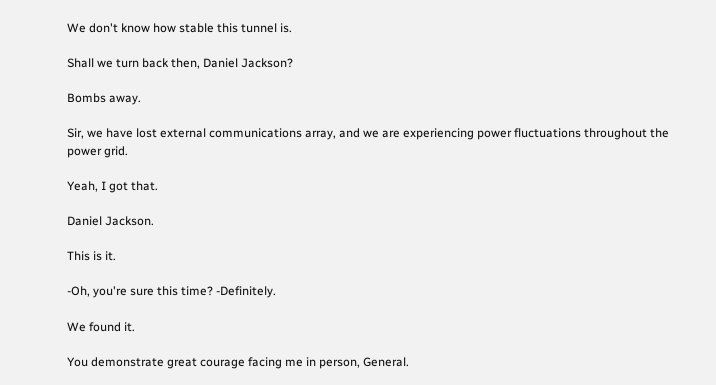We don't know how stable this tunnel is.

Shall we turn back then, Daniel Jackson?

Bombs away.

Sir, we have lost external communications array, and we are experiencing power fluctuations throughout the power grid.

Yeah, I got that.

Daniel Jackson.

This is it.

-Oh, you're sure this time? -Definitely.

We found it.

You demonstrate great courage facing me in person, General.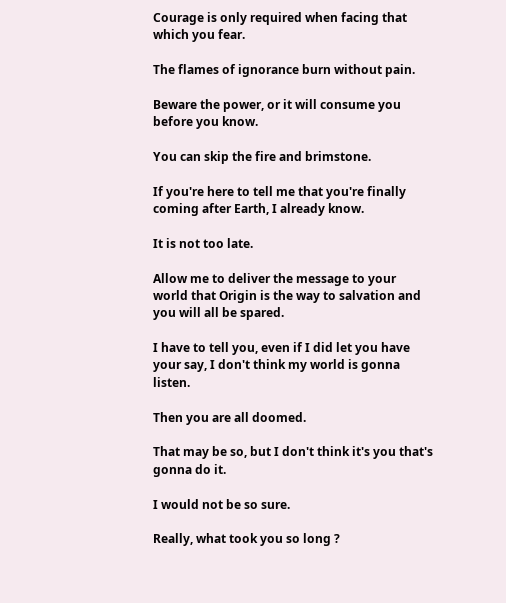Courage is only required when facing that which you fear.

The flames of ignorance burn without pain.

Beware the power, or it will consume you before you know.

You can skip the fire and brimstone.

If you're here to tell me that you're finally coming after Earth, I already know.

It is not too late.

Allow me to deliver the message to your world that Origin is the way to salvation and you will all be spared.

I have to tell you, even if I did let you have your say, I don't think my world is gonna listen.

Then you are all doomed.

That may be so, but I don't think it's you that's gonna do it.

I would not be so sure.

Really, what took you so long ?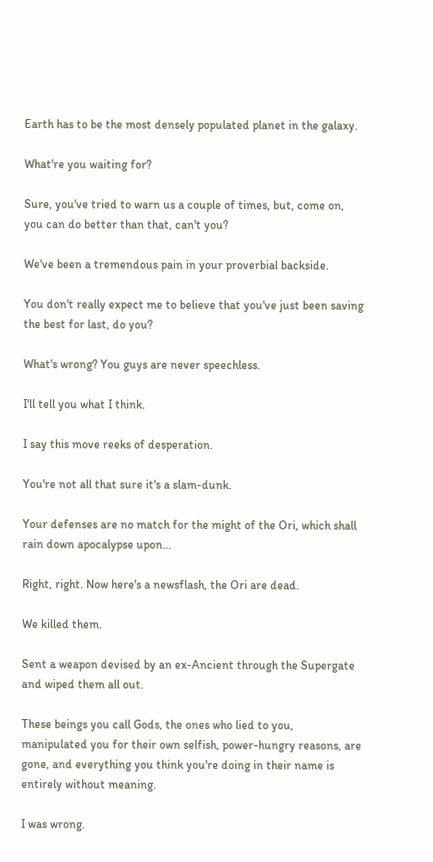Earth has to be the most densely populated planet in the galaxy.

What're you waiting for?

Sure, you've tried to warn us a couple of times, but, come on, you can do better than that, can't you?

We've been a tremendous pain in your proverbial backside.

You don't really expect me to believe that you've just been saving the best for last, do you?

What's wrong? You guys are never speechless.

I'll tell you what I think.

I say this move reeks of desperation.

You're not all that sure it's a slam-dunk.

Your defenses are no match for the might of the Ori, which shall rain down apocalypse upon...

Right, right. Now here's a newsflash, the Ori are dead.

We killed them.

Sent a weapon devised by an ex-Ancient through the Supergate and wiped them all out.

These beings you call Gods, the ones who lied to you, manipulated you for their own selfish, power-hungry reasons, are gone, and everything you think you're doing in their name is entirely without meaning.

I was wrong.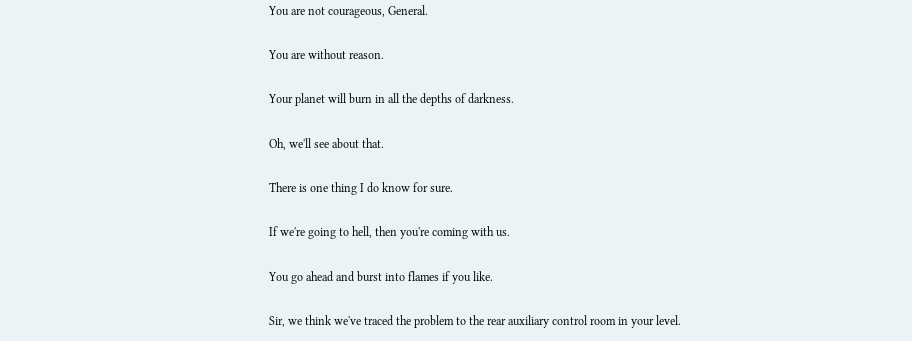You are not courageous, General.

You are without reason.

Your planet will burn in all the depths of darkness.

Oh, we'll see about that.

There is one thing I do know for sure.

If we're going to hell, then you're coming with us.

You go ahead and burst into flames if you like.

Sir, we think we've traced the problem to the rear auxiliary control room in your level.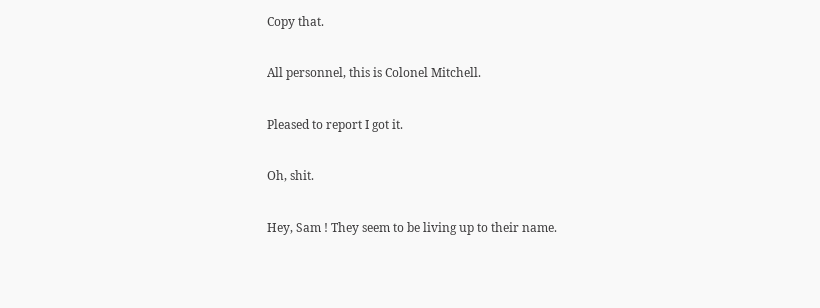Copy that.

All personnel, this is Colonel Mitchell.

Pleased to report I got it.

Oh, shit.

Hey, Sam ! They seem to be living up to their name.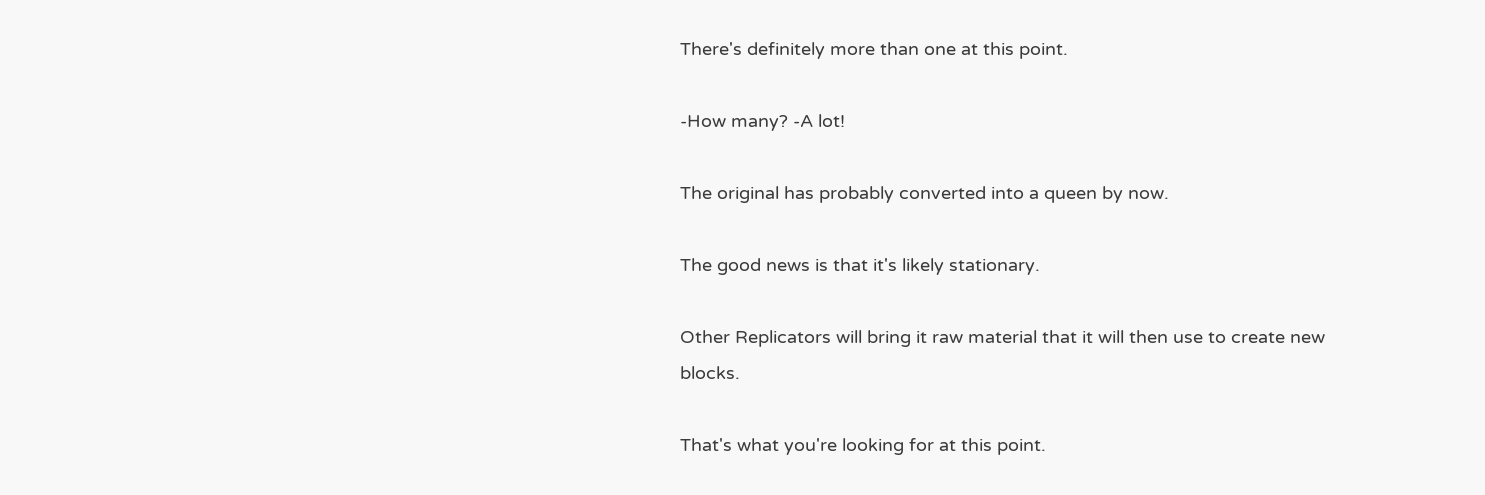There's definitely more than one at this point.

-How many? -A lot!

The original has probably converted into a queen by now.

The good news is that it's likely stationary.

Other Replicators will bring it raw material that it will then use to create new blocks.

That's what you're looking for at this point.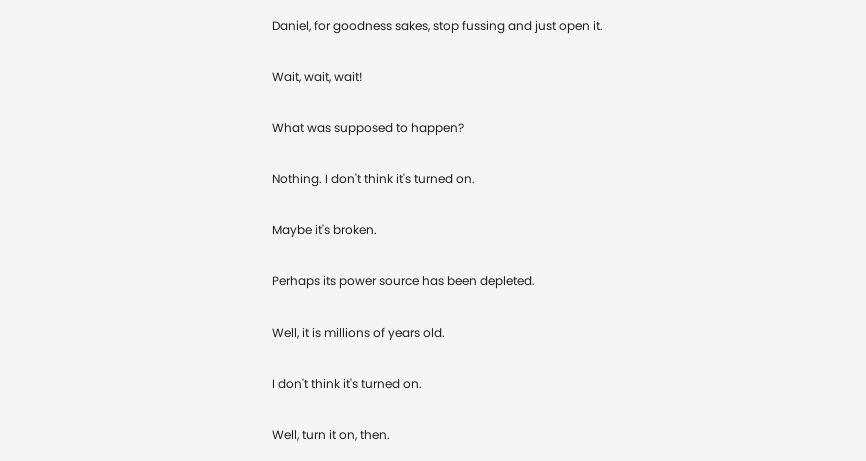Daniel, for goodness sakes, stop fussing and just open it.

Wait, wait, wait!

What was supposed to happen?

Nothing. I don't think it's turned on.

Maybe it's broken.

Perhaps its power source has been depleted.

Well, it is millions of years old.

I don't think it's turned on.

Well, turn it on, then.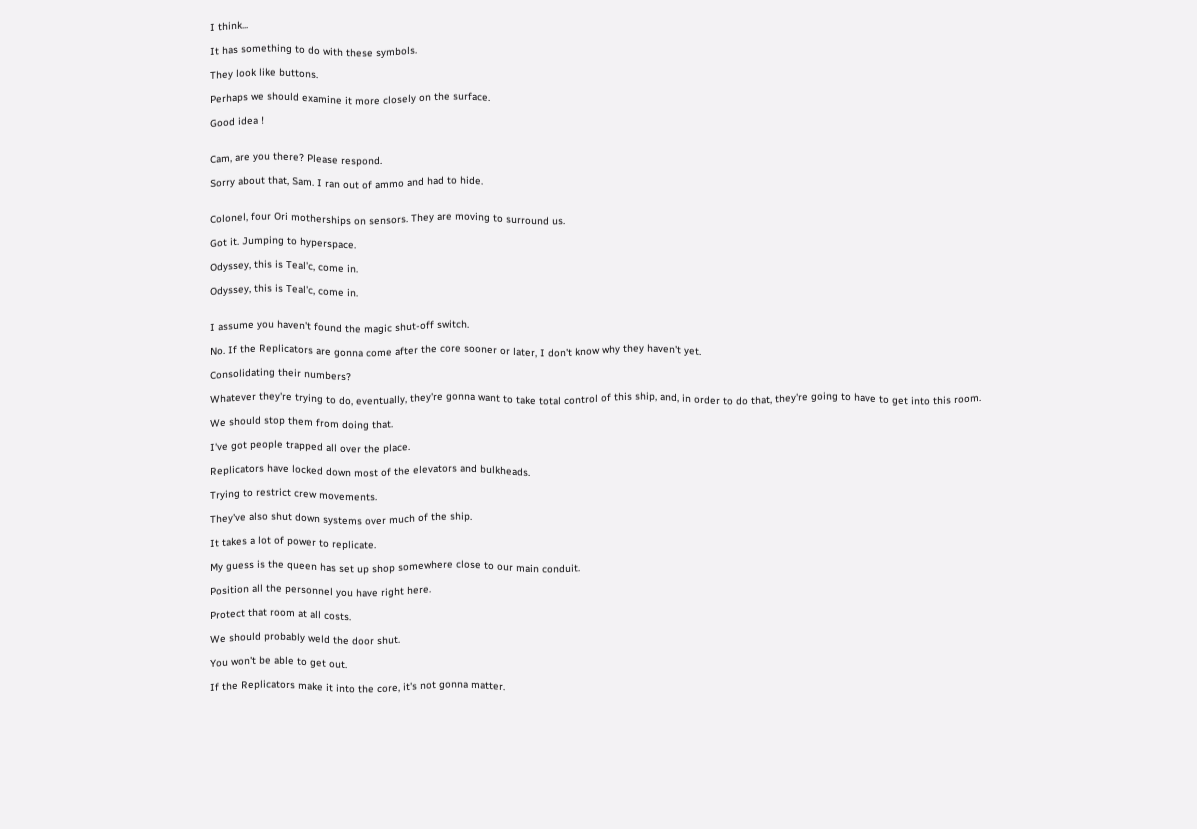I think...

It has something to do with these symbols.

They look like buttons.

Perhaps we should examine it more closely on the surface.

Good idea !


Cam, are you there? Please respond.

Sorry about that, Sam. I ran out of ammo and had to hide.


Colonel, four Ori motherships on sensors. They are moving to surround us.

Got it. Jumping to hyperspace.

Odyssey, this is Teal'c, come in.

Odyssey, this is Teal'c, come in.


I assume you haven't found the magic shut-off switch.

No. If the Replicators are gonna come after the core sooner or later, I don't know why they haven't yet.

Consolidating their numbers?

Whatever they're trying to do, eventually, they're gonna want to take total control of this ship, and, in order to do that, they're going to have to get into this room.

We should stop them from doing that.

I've got people trapped all over the place.

Replicators have locked down most of the elevators and bulkheads.

Trying to restrict crew movements.

They've also shut down systems over much of the ship.

It takes a lot of power to replicate.

My guess is the queen has set up shop somewhere close to our main conduit.

Position all the personnel you have right here.

Protect that room at all costs.

We should probably weld the door shut.

You won't be able to get out.

If the Replicators make it into the core, it's not gonna matter.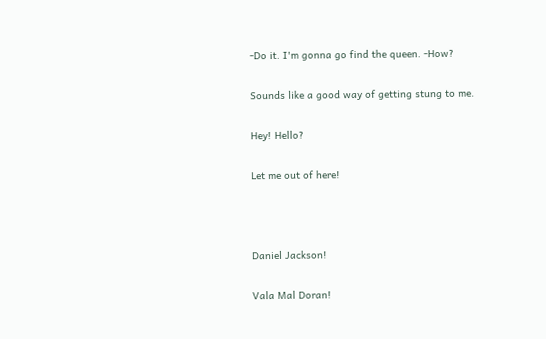-Do it. I'm gonna go find the queen. -How?

Sounds like a good way of getting stung to me.

Hey! Hello?

Let me out of here!



Daniel Jackson!

Vala Mal Doran!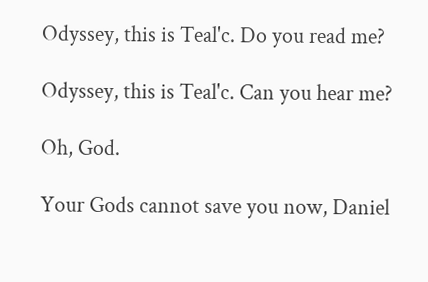Odyssey, this is Teal'c. Do you read me?

Odyssey, this is Teal'c. Can you hear me?

Oh, God.

Your Gods cannot save you now, Daniel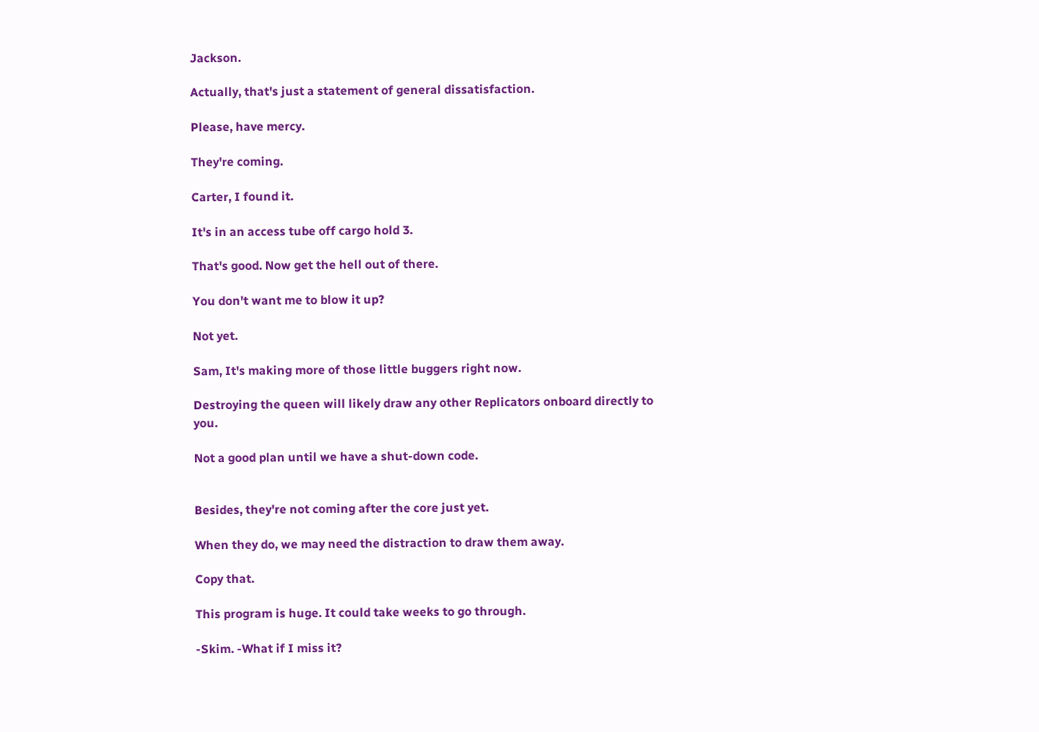Jackson.

Actually, that's just a statement of general dissatisfaction.

Please, have mercy.

They're coming.

Carter, I found it.

It's in an access tube off cargo hold 3.

That's good. Now get the hell out of there.

You don't want me to blow it up?

Not yet.

Sam, It's making more of those little buggers right now.

Destroying the queen will likely draw any other Replicators onboard directly to you.

Not a good plan until we have a shut-down code.


Besides, they're not coming after the core just yet.

When they do, we may need the distraction to draw them away.

Copy that.

This program is huge. It could take weeks to go through.

-Skim. -What if I miss it?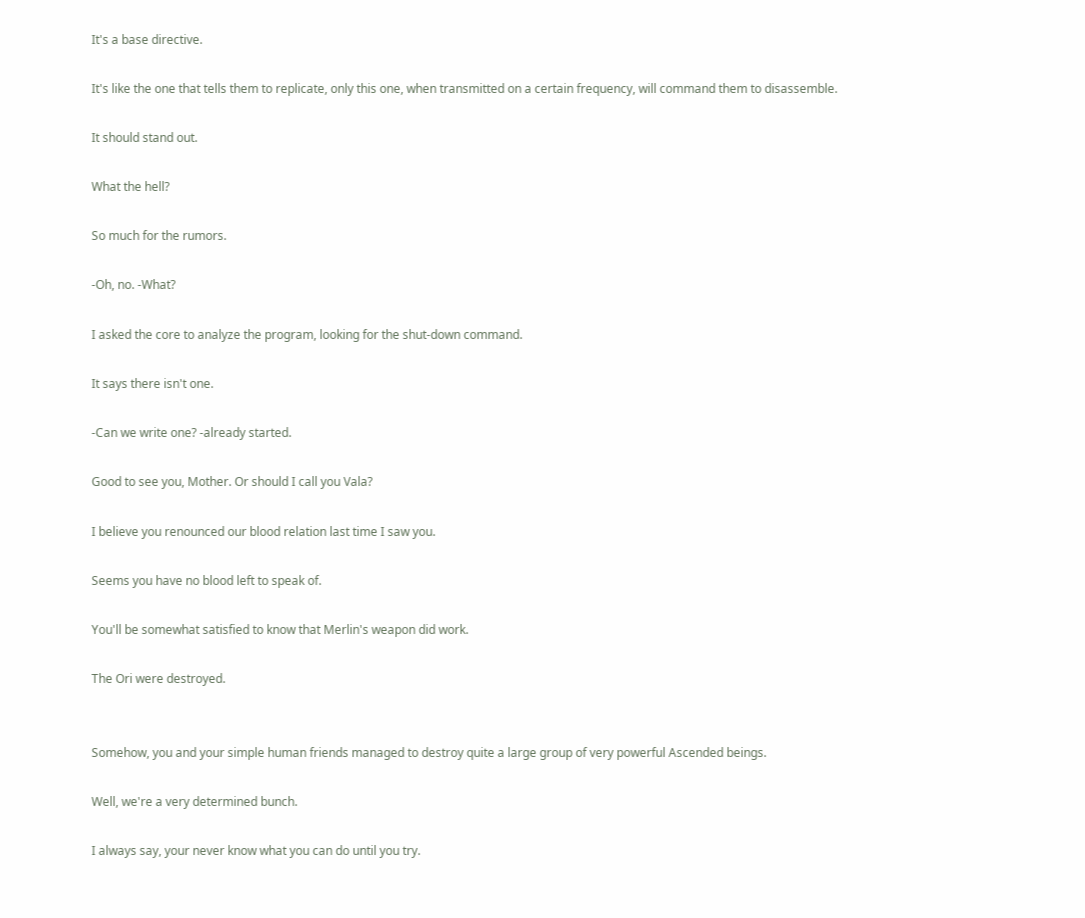It's a base directive.

It's like the one that tells them to replicate, only this one, when transmitted on a certain frequency, will command them to disassemble.

It should stand out.

What the hell?

So much for the rumors.

-Oh, no. -What?

I asked the core to analyze the program, looking for the shut-down command.

It says there isn't one.

-Can we write one? -already started.

Good to see you, Mother. Or should I call you Vala?

I believe you renounced our blood relation last time I saw you.

Seems you have no blood left to speak of.

You'll be somewhat satisfied to know that Merlin's weapon did work.

The Ori were destroyed.


Somehow, you and your simple human friends managed to destroy quite a large group of very powerful Ascended beings.

Well, we're a very determined bunch.

I always say, your never know what you can do until you try.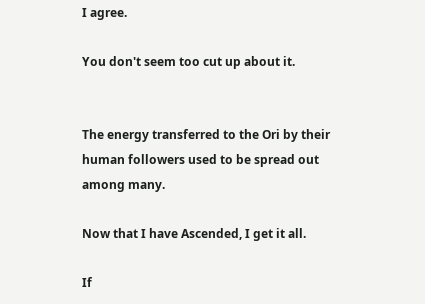I agree.

You don't seem too cut up about it.


The energy transferred to the Ori by their human followers used to be spread out among many.

Now that I have Ascended, I get it all.

If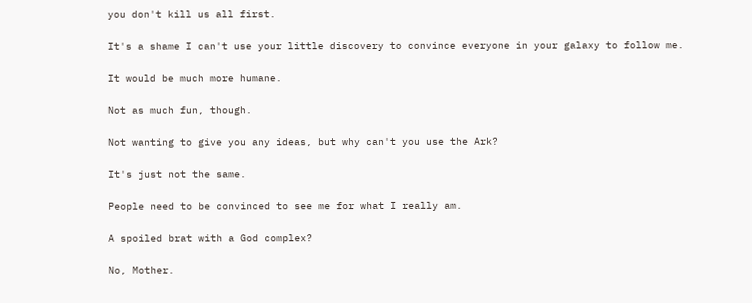you don't kill us all first.

It's a shame I can't use your little discovery to convince everyone in your galaxy to follow me.

It would be much more humane.

Not as much fun, though.

Not wanting to give you any ideas, but why can't you use the Ark?

It's just not the same.

People need to be convinced to see me for what I really am.

A spoiled brat with a God complex?

No, Mother.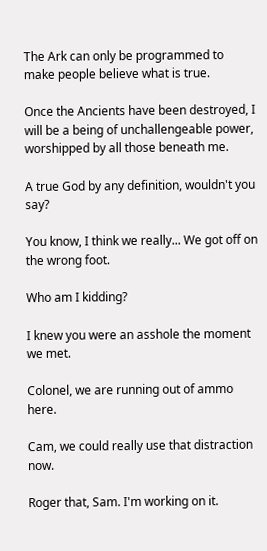The Ark can only be programmed to make people believe what is true.

Once the Ancients have been destroyed, I will be a being of unchallengeable power, worshipped by all those beneath me.

A true God by any definition, wouldn't you say?

You know, I think we really... We got off on the wrong foot.

Who am I kidding?

I knew you were an asshole the moment we met.

Colonel, we are running out of ammo here.

Cam, we could really use that distraction now.

Roger that, Sam. I'm working on it.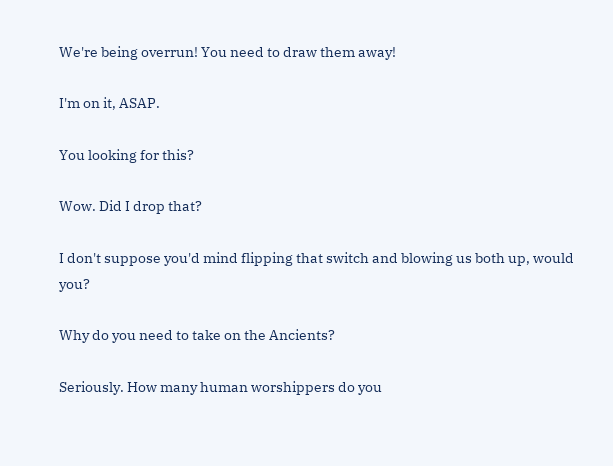We're being overrun! You need to draw them away!

I'm on it, ASAP.

You looking for this?

Wow. Did I drop that?

I don't suppose you'd mind flipping that switch and blowing us both up, would you?

Why do you need to take on the Ancients?

Seriously. How many human worshippers do you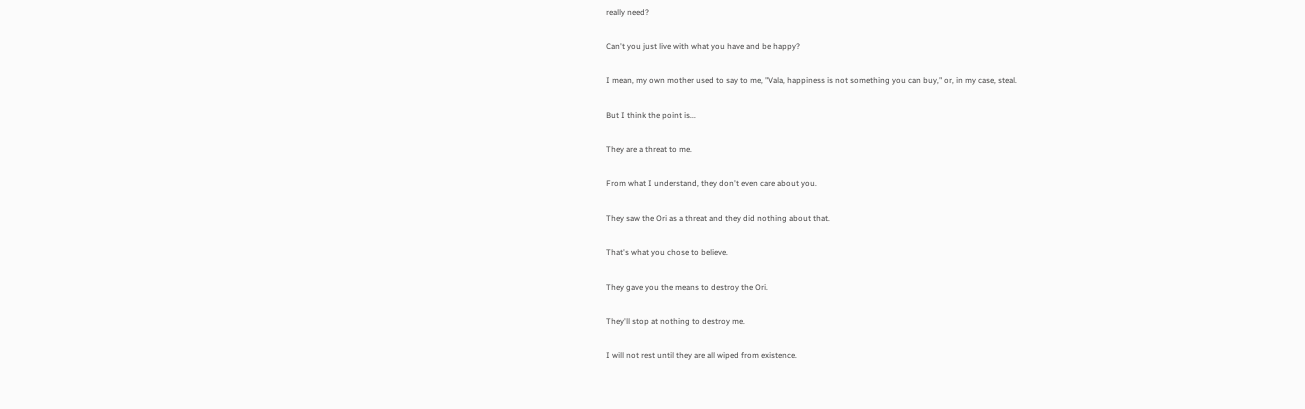really need?

Can't you just live with what you have and be happy?

I mean, my own mother used to say to me, "Vala, happiness is not something you can buy," or, in my case, steal.

But I think the point is...

They are a threat to me.

From what I understand, they don't even care about you.

They saw the Ori as a threat and they did nothing about that.

That's what you chose to believe.

They gave you the means to destroy the Ori.

They'll stop at nothing to destroy me.

I will not rest until they are all wiped from existence.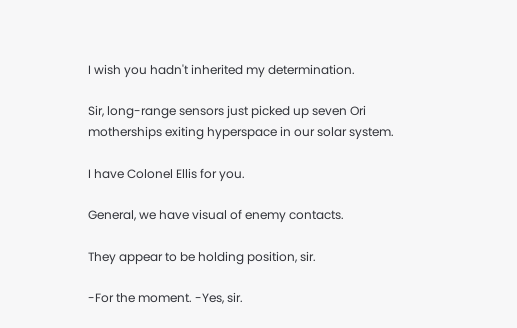I wish you hadn't inherited my determination.

Sir, long-range sensors just picked up seven Ori motherships exiting hyperspace in our solar system.

I have Colonel Ellis for you.

General, we have visual of enemy contacts.

They appear to be holding position, sir.

-For the moment. -Yes, sir.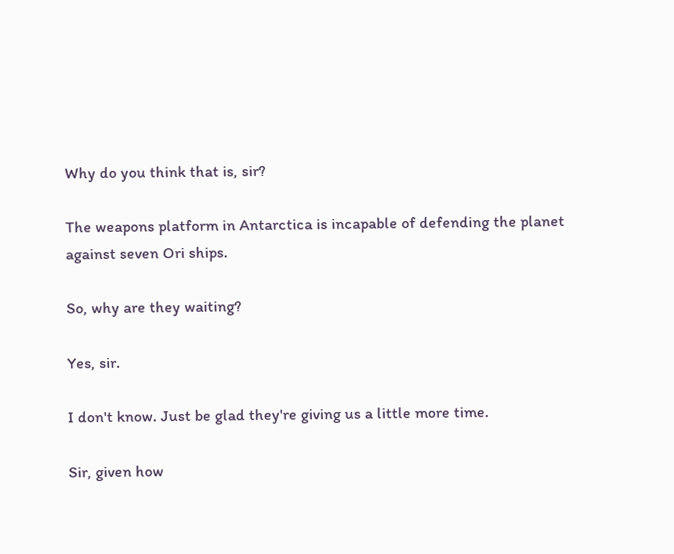Why do you think that is, sir?

The weapons platform in Antarctica is incapable of defending the planet against seven Ori ships.

So, why are they waiting?

Yes, sir.

I don't know. Just be glad they're giving us a little more time.

Sir, given how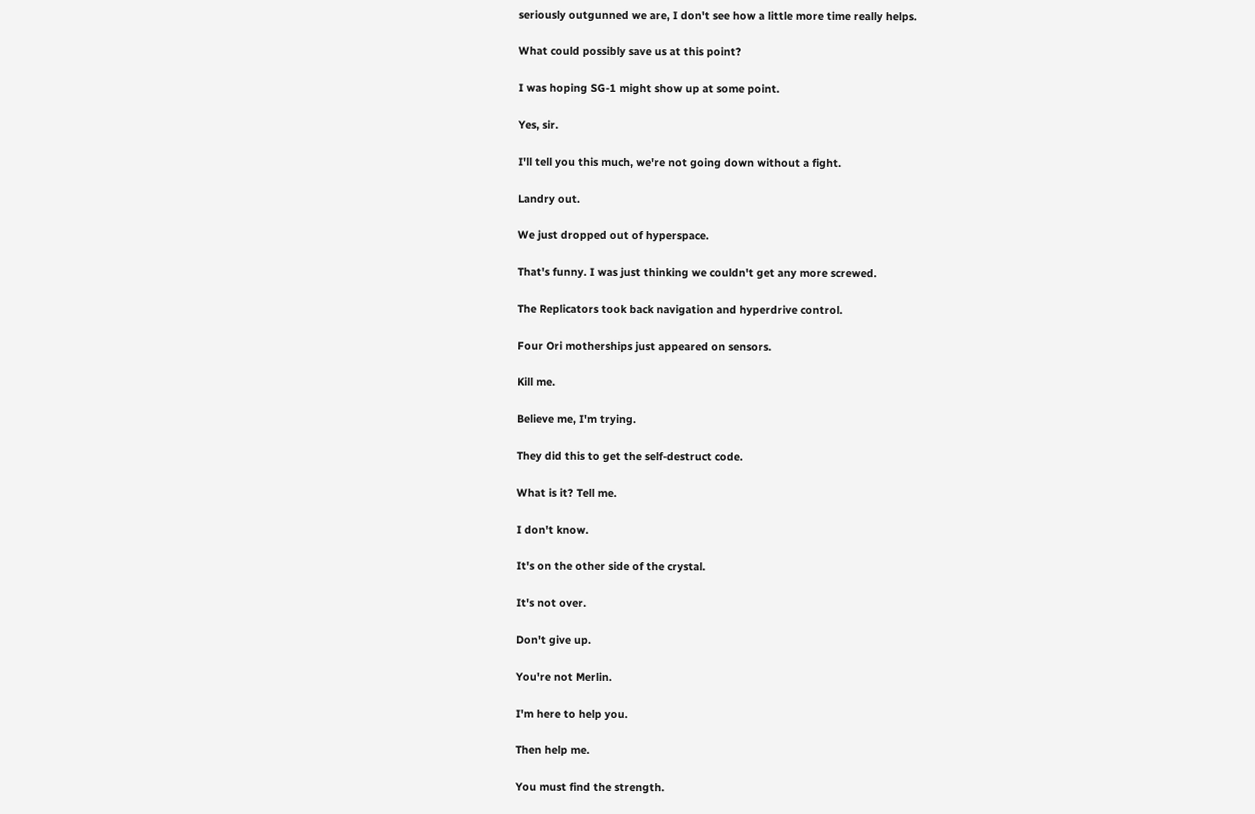seriously outgunned we are, I don't see how a little more time really helps.

What could possibly save us at this point?

I was hoping SG-1 might show up at some point.

Yes, sir.

I'll tell you this much, we're not going down without a fight.

Landry out.

We just dropped out of hyperspace.

That's funny. I was just thinking we couldn't get any more screwed.

The Replicators took back navigation and hyperdrive control.

Four Ori motherships just appeared on sensors.

Kill me.

Believe me, I'm trying.

They did this to get the self-destruct code.

What is it? Tell me.

I don't know.

It's on the other side of the crystal.

It's not over.

Don't give up.

You're not Merlin.

I'm here to help you.

Then help me.

You must find the strength.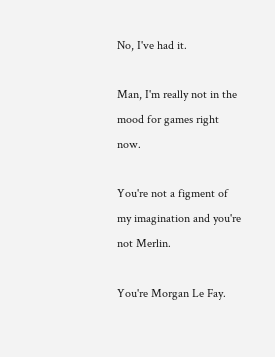No, I've had it.

Man, I'm really not in the mood for games right now.

You're not a figment of my imagination and you're not Merlin.

You're Morgan Le Fay.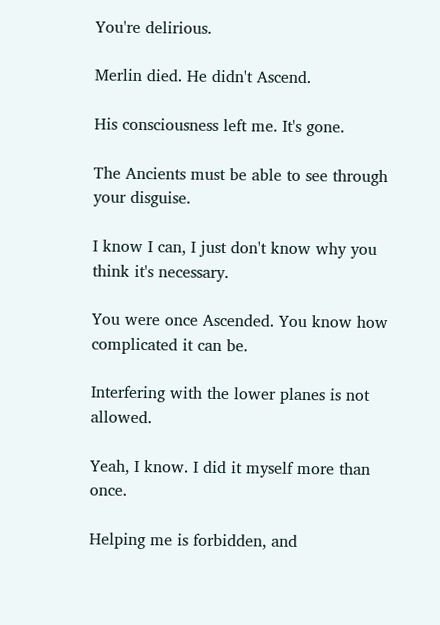You're delirious.

Merlin died. He didn't Ascend.

His consciousness left me. It's gone.

The Ancients must be able to see through your disguise.

I know I can, I just don't know why you think it's necessary.

You were once Ascended. You know how complicated it can be.

Interfering with the lower planes is not allowed.

Yeah, I know. I did it myself more than once.

Helping me is forbidden, and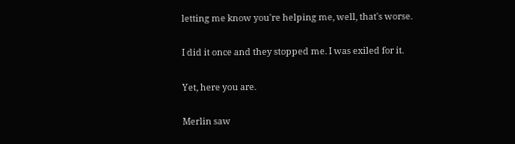letting me know you're helping me, well, that's worse.

I did it once and they stopped me. I was exiled for it.

Yet, here you are.

Merlin saw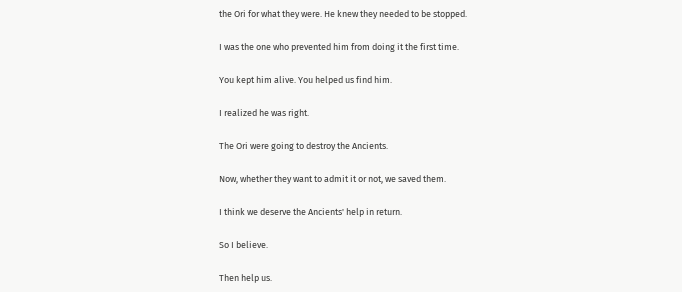the Ori for what they were. He knew they needed to be stopped.

I was the one who prevented him from doing it the first time.

You kept him alive. You helped us find him.

I realized he was right.

The Ori were going to destroy the Ancients.

Now, whether they want to admit it or not, we saved them.

I think we deserve the Ancients' help in return.

So I believe.

Then help us.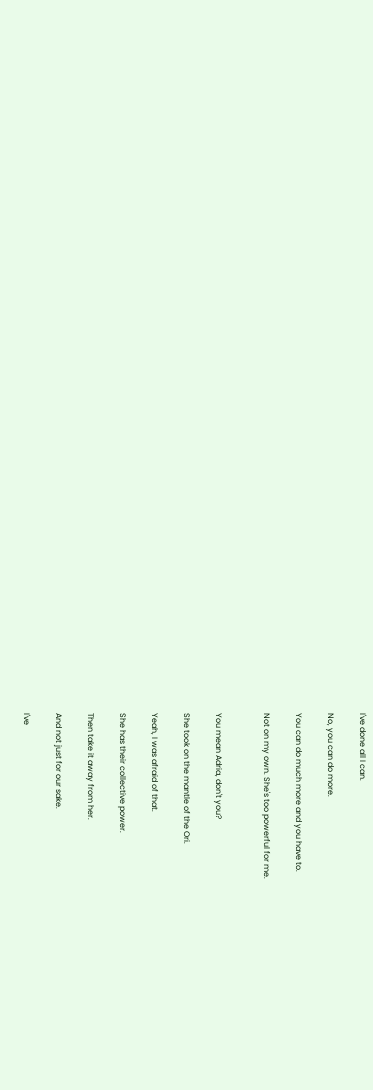I've done all I can.

No, you can do more.

You can do much more and you have to.

Not on my own. She's too powerful for me.


You mean Adria, don't you?

She took on the mantle of the Ori.

Yeah, I was afraid of that.

She has their collective power.

Then take it away from her.

And not just for our sake.

I've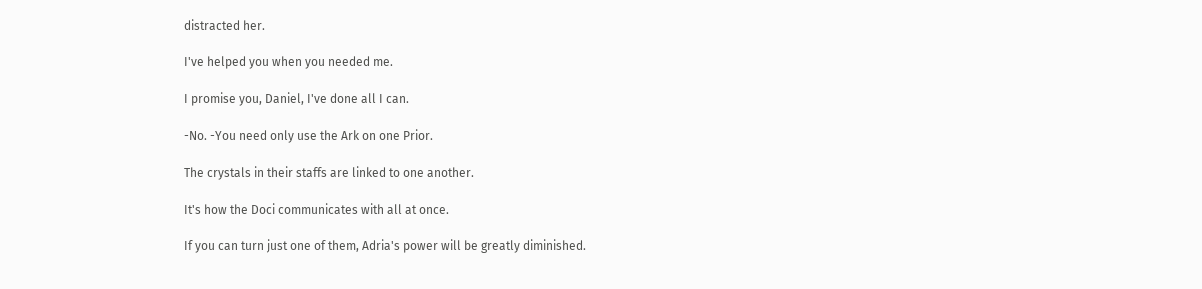distracted her.

I've helped you when you needed me.

I promise you, Daniel, I've done all I can.

-No. -You need only use the Ark on one Prior.

The crystals in their staffs are linked to one another.

It's how the Doci communicates with all at once.

If you can turn just one of them, Adria's power will be greatly diminished.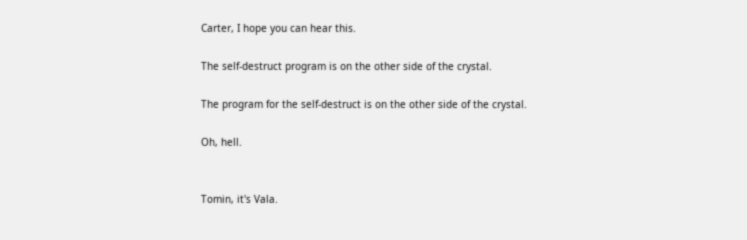Carter, I hope you can hear this.

The self-destruct program is on the other side of the crystal.

The program for the self-destruct is on the other side of the crystal.

Oh, hell.


Tomin, it's Vala.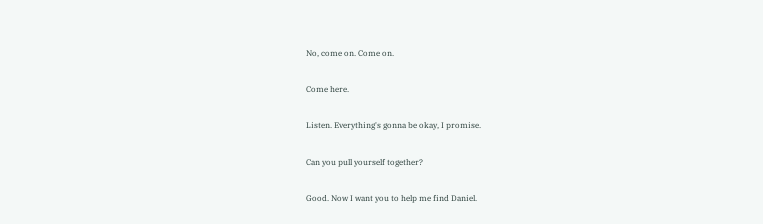No, come on. Come on.

Come here.

Listen. Everything's gonna be okay, I promise.

Can you pull yourself together?

Good. Now I want you to help me find Daniel.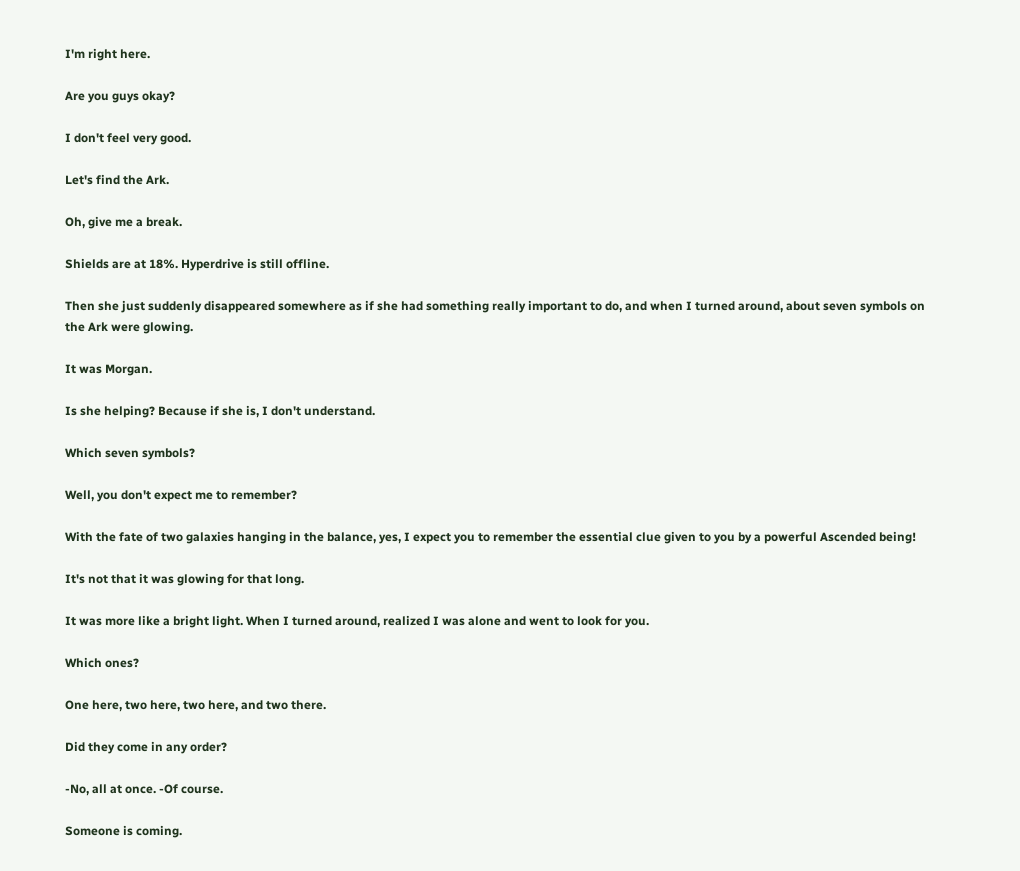I'm right here.

Are you guys okay?

I don't feel very good.

Let's find the Ark.

Oh, give me a break.

Shields are at 18%. Hyperdrive is still offline.

Then she just suddenly disappeared somewhere as if she had something really important to do, and when I turned around, about seven symbols on the Ark were glowing.

It was Morgan.

Is she helping? Because if she is, I don't understand.

Which seven symbols?

Well, you don't expect me to remember?

With the fate of two galaxies hanging in the balance, yes, I expect you to remember the essential clue given to you by a powerful Ascended being!

It's not that it was glowing for that long.

It was more like a bright light. When I turned around, realized I was alone and went to look for you.

Which ones?

One here, two here, two here, and two there.

Did they come in any order?

-No, all at once. -Of course.

Someone is coming.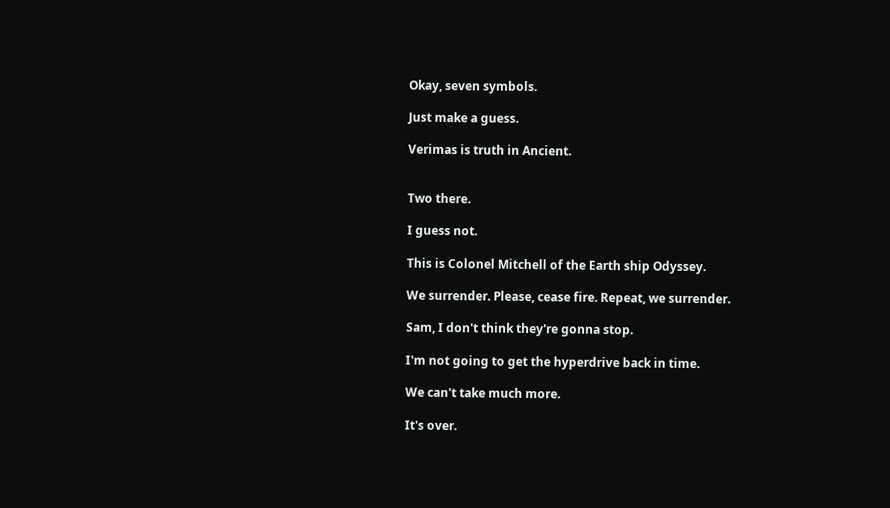Okay, seven symbols.

Just make a guess.

Verimas is truth in Ancient.


Two there.

I guess not.

This is Colonel Mitchell of the Earth ship Odyssey.

We surrender. Please, cease fire. Repeat, we surrender.

Sam, I don't think they're gonna stop.

I'm not going to get the hyperdrive back in time.

We can't take much more.

It's over.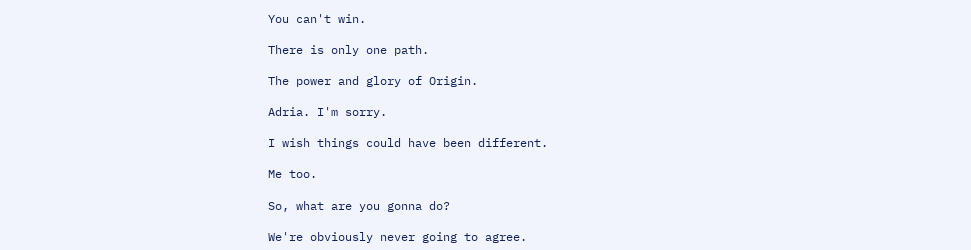You can't win.

There is only one path.

The power and glory of Origin.

Adria. I'm sorry.

I wish things could have been different.

Me too.

So, what are you gonna do?

We're obviously never going to agree.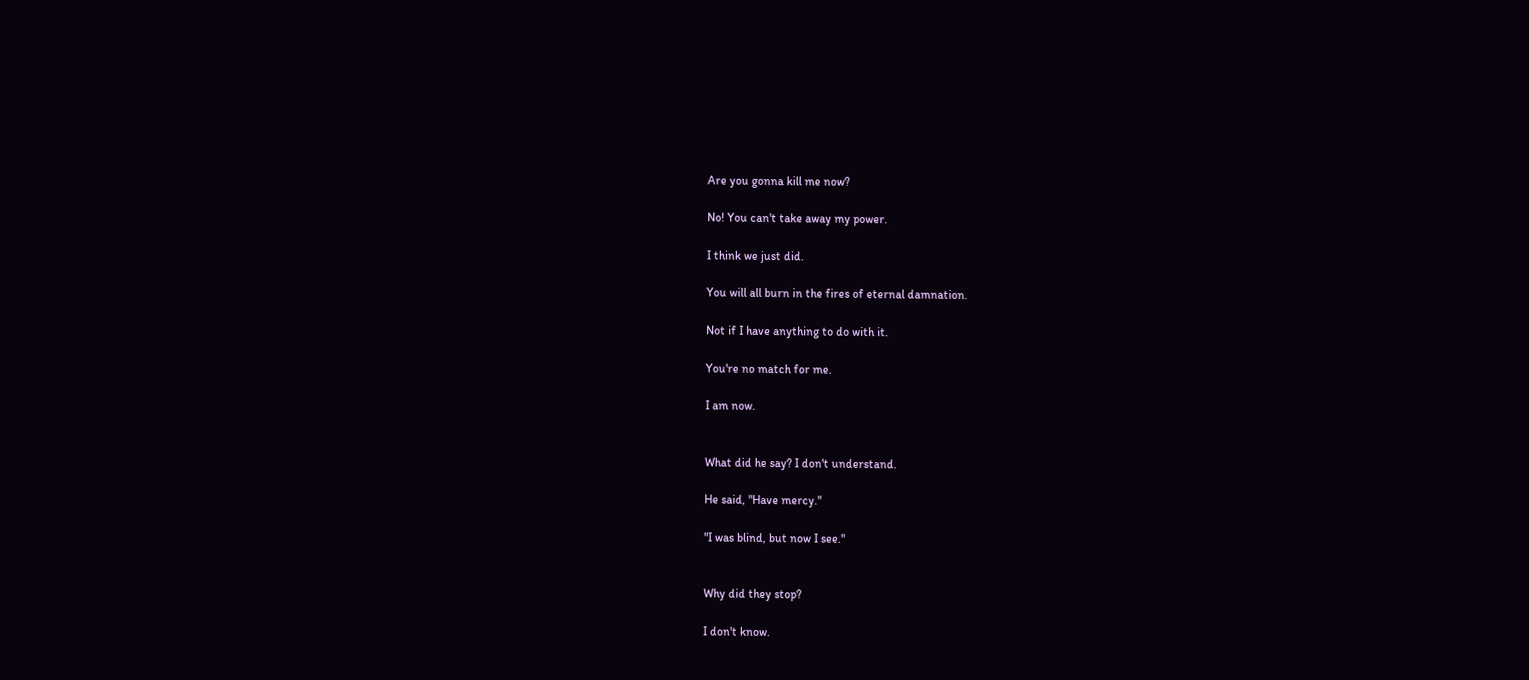Are you gonna kill me now?

No! You can't take away my power.

I think we just did.

You will all burn in the fires of eternal damnation.

Not if I have anything to do with it.

You're no match for me.

I am now.


What did he say? I don't understand.

He said, "Have mercy."

"I was blind, but now I see."


Why did they stop?

I don't know.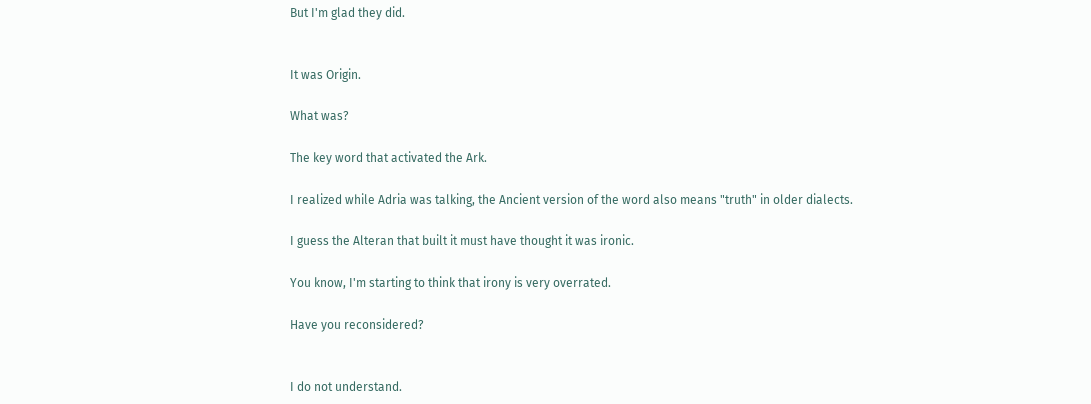But I'm glad they did.


It was Origin.

What was?

The key word that activated the Ark.

I realized while Adria was talking, the Ancient version of the word also means "truth" in older dialects.

I guess the Alteran that built it must have thought it was ironic.

You know, I'm starting to think that irony is very overrated.

Have you reconsidered?


I do not understand.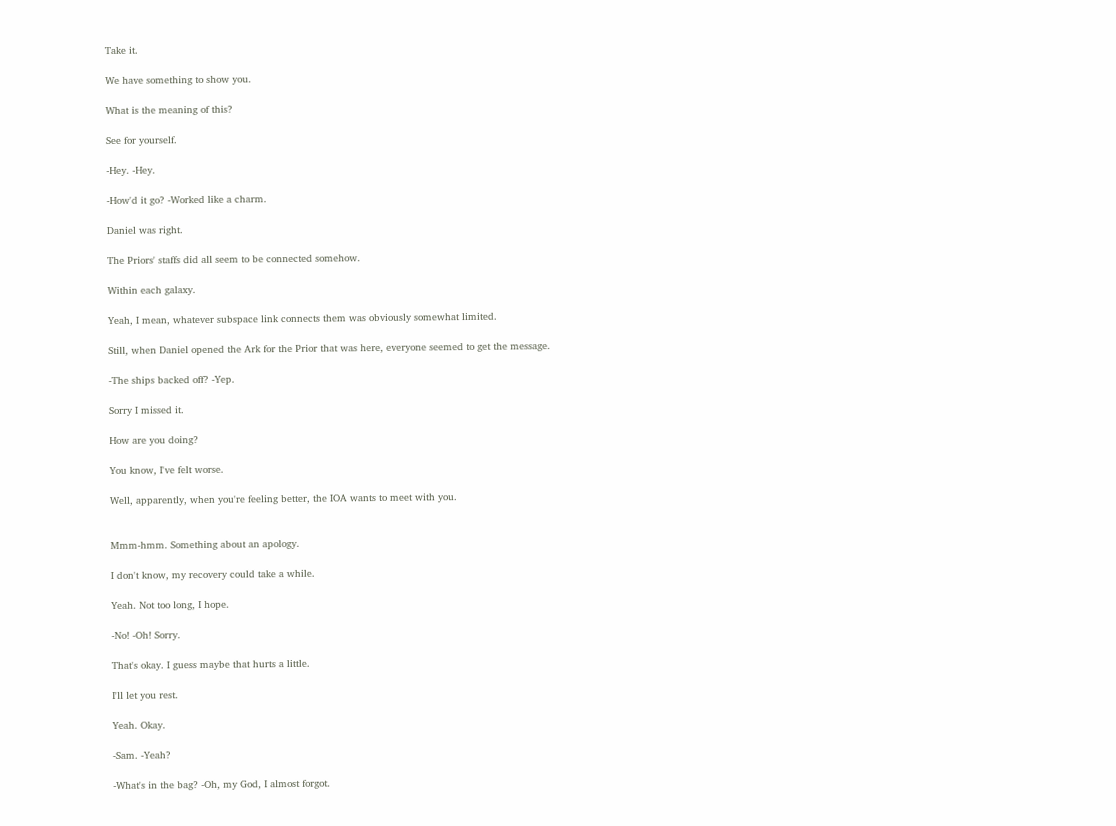Take it.

We have something to show you.

What is the meaning of this?

See for yourself.

-Hey. -Hey.

-How'd it go? -Worked like a charm.

Daniel was right.

The Priors' staffs did all seem to be connected somehow.

Within each galaxy.

Yeah, I mean, whatever subspace link connects them was obviously somewhat limited.

Still, when Daniel opened the Ark for the Prior that was here, everyone seemed to get the message.

-The ships backed off? -Yep.

Sorry I missed it.

How are you doing?

You know, I've felt worse.

Well, apparently, when you're feeling better, the IOA wants to meet with you.


Mmm-hmm. Something about an apology.

I don't know, my recovery could take a while.

Yeah. Not too long, I hope.

-No! -Oh! Sorry.

That's okay. I guess maybe that hurts a little.

I'll let you rest.

Yeah. Okay.

-Sam. -Yeah?

-What's in the bag? -Oh, my God, I almost forgot.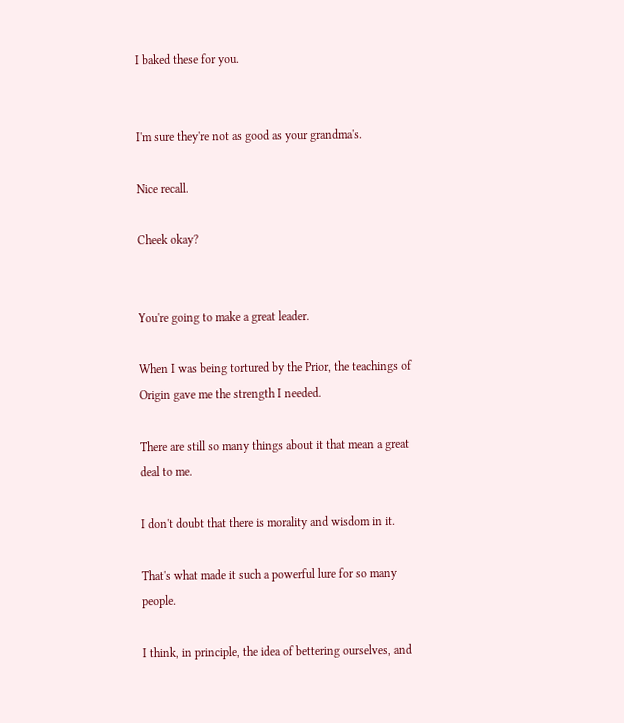I baked these for you.


I'm sure they're not as good as your grandma's.

Nice recall.

Cheek okay?


You're going to make a great leader.

When I was being tortured by the Prior, the teachings of Origin gave me the strength I needed.

There are still so many things about it that mean a great deal to me.

I don't doubt that there is morality and wisdom in it.

That's what made it such a powerful lure for so many people.

I think, in principle, the idea of bettering ourselves, and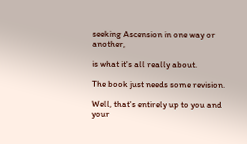seeking Ascension in one way or another,

is what it's all really about.

The book just needs some revision.

Well, that's entirely up to you and your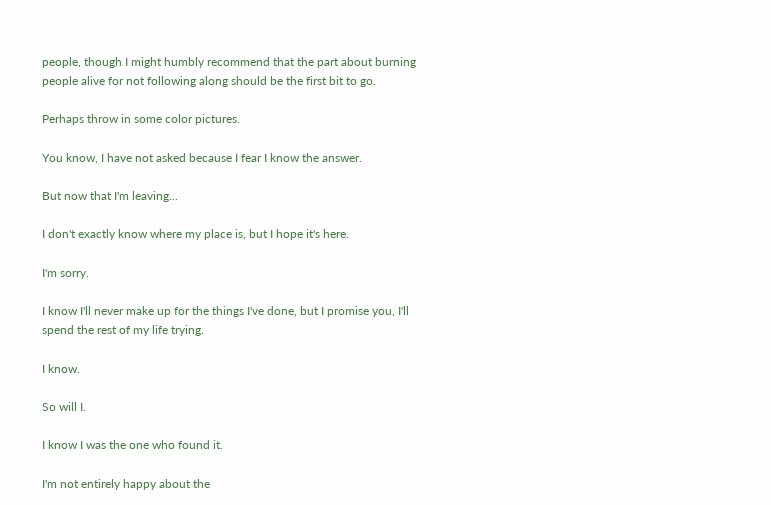people, though I might humbly recommend that the part about burning people alive for not following along should be the first bit to go.

Perhaps throw in some color pictures.

You know, I have not asked because I fear I know the answer.

But now that I'm leaving...

I don't exactly know where my place is, but I hope it's here.

I'm sorry.

I know I'll never make up for the things I've done, but I promise you, I'll spend the rest of my life trying.

I know.

So will I.

I know I was the one who found it.

I'm not entirely happy about the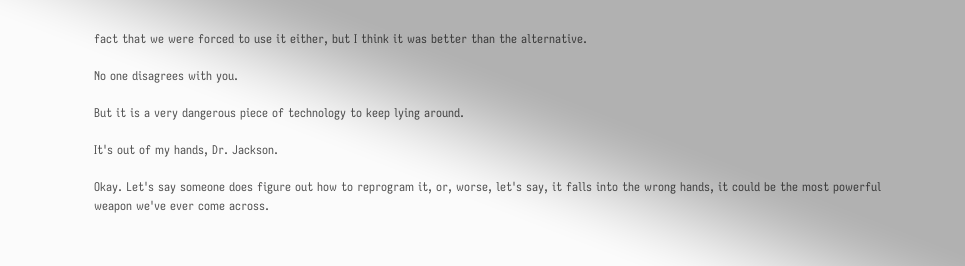fact that we were forced to use it either, but I think it was better than the alternative.

No one disagrees with you.

But it is a very dangerous piece of technology to keep lying around.

It's out of my hands, Dr. Jackson.

Okay. Let's say someone does figure out how to reprogram it, or, worse, let's say, it falls into the wrong hands, it could be the most powerful weapon we've ever come across.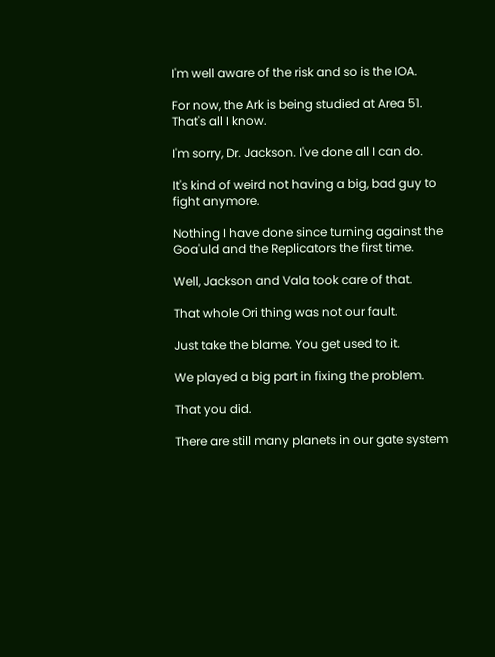I'm well aware of the risk and so is the IOA.

For now, the Ark is being studied at Area 51. That's all I know.

I'm sorry, Dr. Jackson. I've done all I can do.

It's kind of weird not having a big, bad guy to fight anymore.

Nothing I have done since turning against the Goa'uld and the Replicators the first time.

Well, Jackson and Vala took care of that.

That whole Ori thing was not our fault.

Just take the blame. You get used to it.

We played a big part in fixing the problem.

That you did.

There are still many planets in our gate system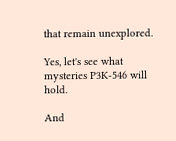that remain unexplored.

Yes, let's see what mysteries P3K-546 will hold.

And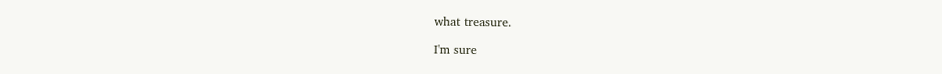what treasure.

I'm sure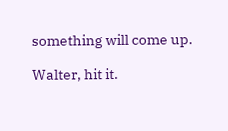something will come up.

Walter, hit it.